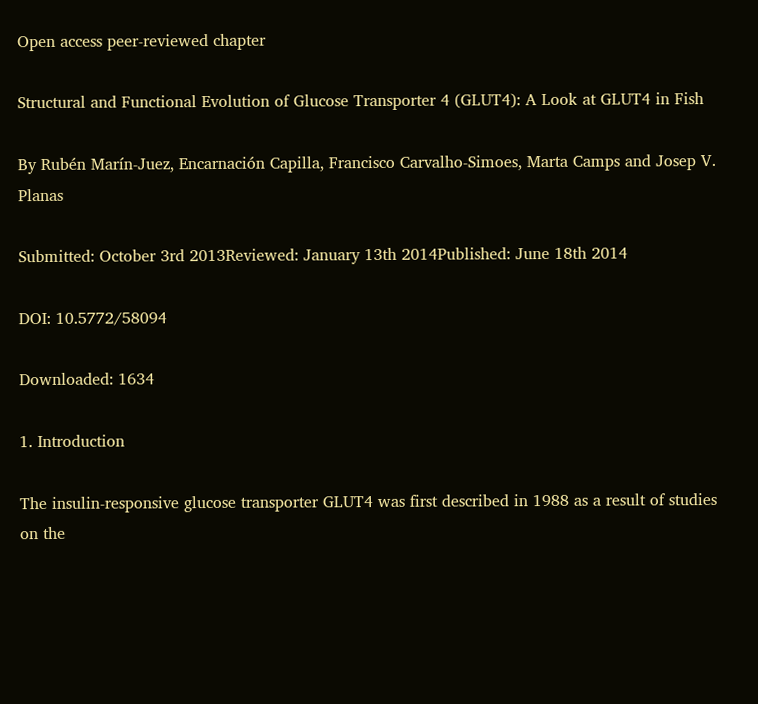Open access peer-reviewed chapter

Structural and Functional Evolution of Glucose Transporter 4 (GLUT4): A Look at GLUT4 in Fish

By Rubén Marín-Juez, Encarnación Capilla, Francisco Carvalho-Simoes, Marta Camps and Josep V. Planas

Submitted: October 3rd 2013Reviewed: January 13th 2014Published: June 18th 2014

DOI: 10.5772/58094

Downloaded: 1634

1. Introduction

The insulin-responsive glucose transporter GLUT4 was first described in 1988 as a result of studies on the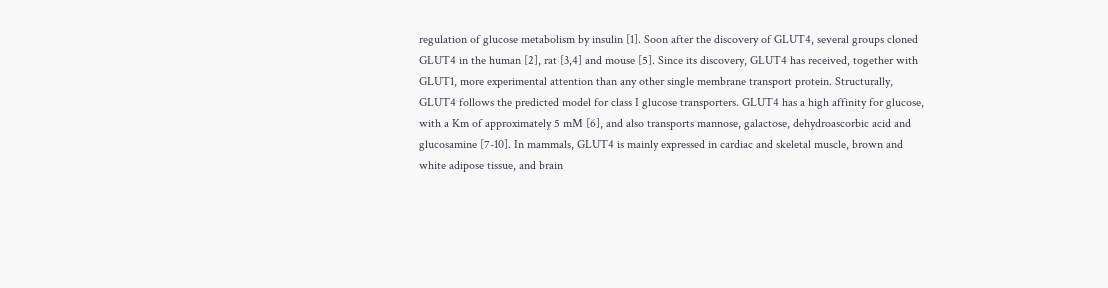regulation of glucose metabolism by insulin [1]. Soon after the discovery of GLUT4, several groups cloned GLUT4 in the human [2], rat [3,4] and mouse [5]. Since its discovery, GLUT4 has received, together with GLUT1, more experimental attention than any other single membrane transport protein. Structurally, GLUT4 follows the predicted model for class I glucose transporters. GLUT4 has a high affinity for glucose, with a Km of approximately 5 mM [6], and also transports mannose, galactose, dehydroascorbic acid and glucosamine [7-10]. In mammals, GLUT4 is mainly expressed in cardiac and skeletal muscle, brown and white adipose tissue, and brain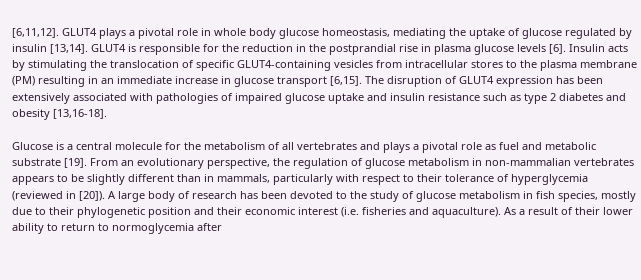[6,11,12]. GLUT4 plays a pivotal role in whole body glucose homeostasis, mediating the uptake of glucose regulated by insulin [13,14]. GLUT4 is responsible for the reduction in the postprandial rise in plasma glucose levels [6]. Insulin acts by stimulating the translocation of specific GLUT4-containing vesicles from intracellular stores to the plasma membrane (PM) resulting in an immediate increase in glucose transport [6,15]. The disruption of GLUT4 expression has been extensively associated with pathologies of impaired glucose uptake and insulin resistance such as type 2 diabetes and obesity [13,16-18].

Glucose is a central molecule for the metabolism of all vertebrates and plays a pivotal role as fuel and metabolic substrate [19]. From an evolutionary perspective, the regulation of glucose metabolism in non-mammalian vertebrates appears to be slightly different than in mammals, particularly with respect to their tolerance of hyperglycemia (reviewed in [20]). A large body of research has been devoted to the study of glucose metabolism in fish species, mostly due to their phylogenetic position and their economic interest (i.e. fisheries and aquaculture). As a result of their lower ability to return to normoglycemia after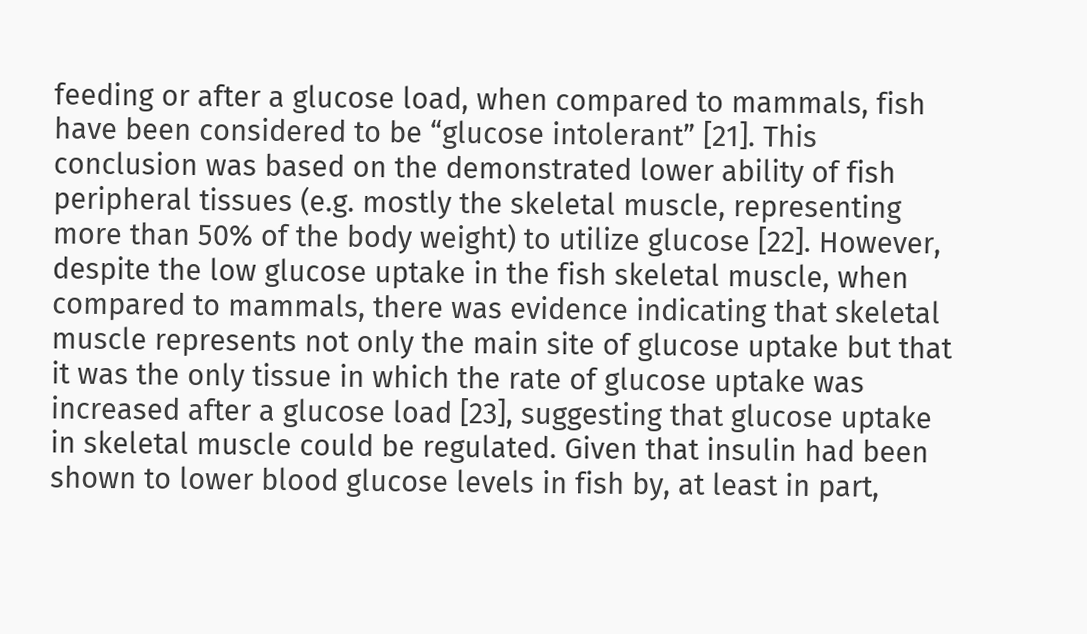feeding or after a glucose load, when compared to mammals, fish have been considered to be “glucose intolerant” [21]. This conclusion was based on the demonstrated lower ability of fish peripheral tissues (e.g. mostly the skeletal muscle, representing more than 50% of the body weight) to utilize glucose [22]. However, despite the low glucose uptake in the fish skeletal muscle, when compared to mammals, there was evidence indicating that skeletal muscle represents not only the main site of glucose uptake but that it was the only tissue in which the rate of glucose uptake was increased after a glucose load [23], suggesting that glucose uptake in skeletal muscle could be regulated. Given that insulin had been shown to lower blood glucose levels in fish by, at least in part,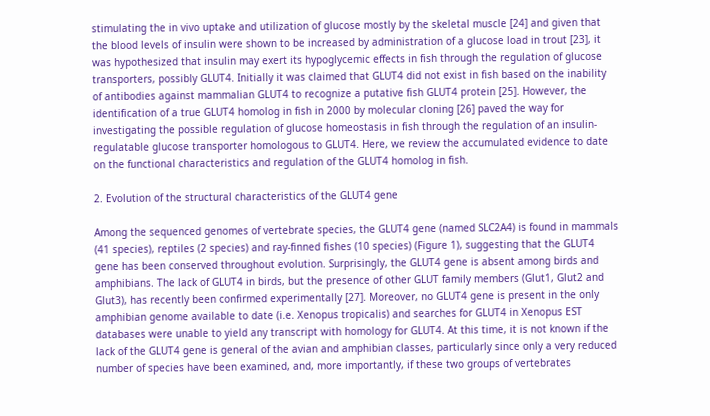stimulating the in vivo uptake and utilization of glucose mostly by the skeletal muscle [24] and given that the blood levels of insulin were shown to be increased by administration of a glucose load in trout [23], it was hypothesized that insulin may exert its hypoglycemic effects in fish through the regulation of glucose transporters, possibly GLUT4. Initially it was claimed that GLUT4 did not exist in fish based on the inability of antibodies against mammalian GLUT4 to recognize a putative fish GLUT4 protein [25]. However, the identification of a true GLUT4 homolog in fish in 2000 by molecular cloning [26] paved the way for investigating the possible regulation of glucose homeostasis in fish through the regulation of an insulin-regulatable glucose transporter homologous to GLUT4. Here, we review the accumulated evidence to date on the functional characteristics and regulation of the GLUT4 homolog in fish.

2. Evolution of the structural characteristics of the GLUT4 gene

Among the sequenced genomes of vertebrate species, the GLUT4 gene (named SLC2A4) is found in mammals (41 species), reptiles (2 species) and ray-finned fishes (10 species) (Figure 1), suggesting that the GLUT4 gene has been conserved throughout evolution. Surprisingly, the GLUT4 gene is absent among birds and amphibians. The lack of GLUT4 in birds, but the presence of other GLUT family members (Glut1, Glut2 and Glut3), has recently been confirmed experimentally [27]. Moreover, no GLUT4 gene is present in the only amphibian genome available to date (i.e. Xenopus tropicalis) and searches for GLUT4 in Xenopus EST databases were unable to yield any transcript with homology for GLUT4. At this time, it is not known if the lack of the GLUT4 gene is general of the avian and amphibian classes, particularly since only a very reduced number of species have been examined, and, more importantly, if these two groups of vertebrates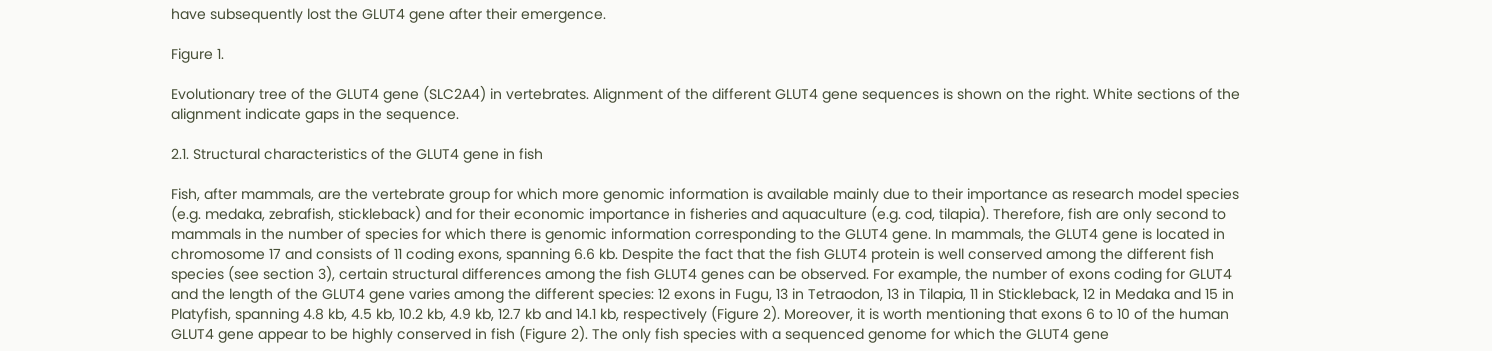have subsequently lost the GLUT4 gene after their emergence.

Figure 1.

Evolutionary tree of the GLUT4 gene (SLC2A4) in vertebrates. Alignment of the different GLUT4 gene sequences is shown on the right. White sections of the alignment indicate gaps in the sequence.

2.1. Structural characteristics of the GLUT4 gene in fish

Fish, after mammals, are the vertebrate group for which more genomic information is available mainly due to their importance as research model species (e.g. medaka, zebrafish, stickleback) and for their economic importance in fisheries and aquaculture (e.g. cod, tilapia). Therefore, fish are only second to mammals in the number of species for which there is genomic information corresponding to the GLUT4 gene. In mammals, the GLUT4 gene is located in chromosome 17 and consists of 11 coding exons, spanning 6.6 kb. Despite the fact that the fish GLUT4 protein is well conserved among the different fish species (see section 3), certain structural differences among the fish GLUT4 genes can be observed. For example, the number of exons coding for GLUT4 and the length of the GLUT4 gene varies among the different species: 12 exons in Fugu, 13 in Tetraodon, 13 in Tilapia, 11 in Stickleback, 12 in Medaka and 15 in Platyfish, spanning 4.8 kb, 4.5 kb, 10.2 kb, 4.9 kb, 12.7 kb and 14.1 kb, respectively (Figure 2). Moreover, it is worth mentioning that exons 6 to 10 of the human GLUT4 gene appear to be highly conserved in fish (Figure 2). The only fish species with a sequenced genome for which the GLUT4 gene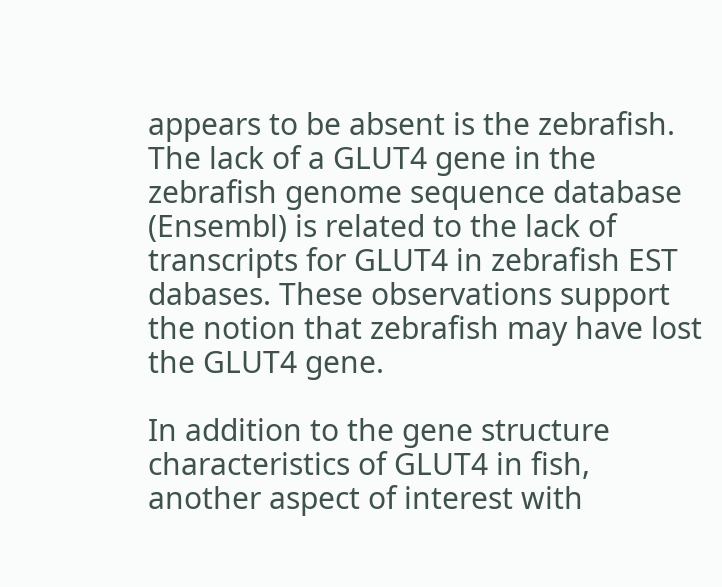appears to be absent is the zebrafish. The lack of a GLUT4 gene in the zebrafish genome sequence database (Ensembl) is related to the lack of transcripts for GLUT4 in zebrafish EST dabases. These observations support the notion that zebrafish may have lost the GLUT4 gene.

In addition to the gene structure characteristics of GLUT4 in fish, another aspect of interest with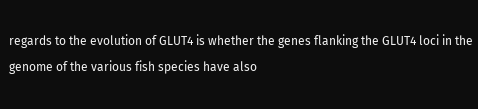regards to the evolution of GLUT4 is whether the genes flanking the GLUT4 loci in the genome of the various fish species have also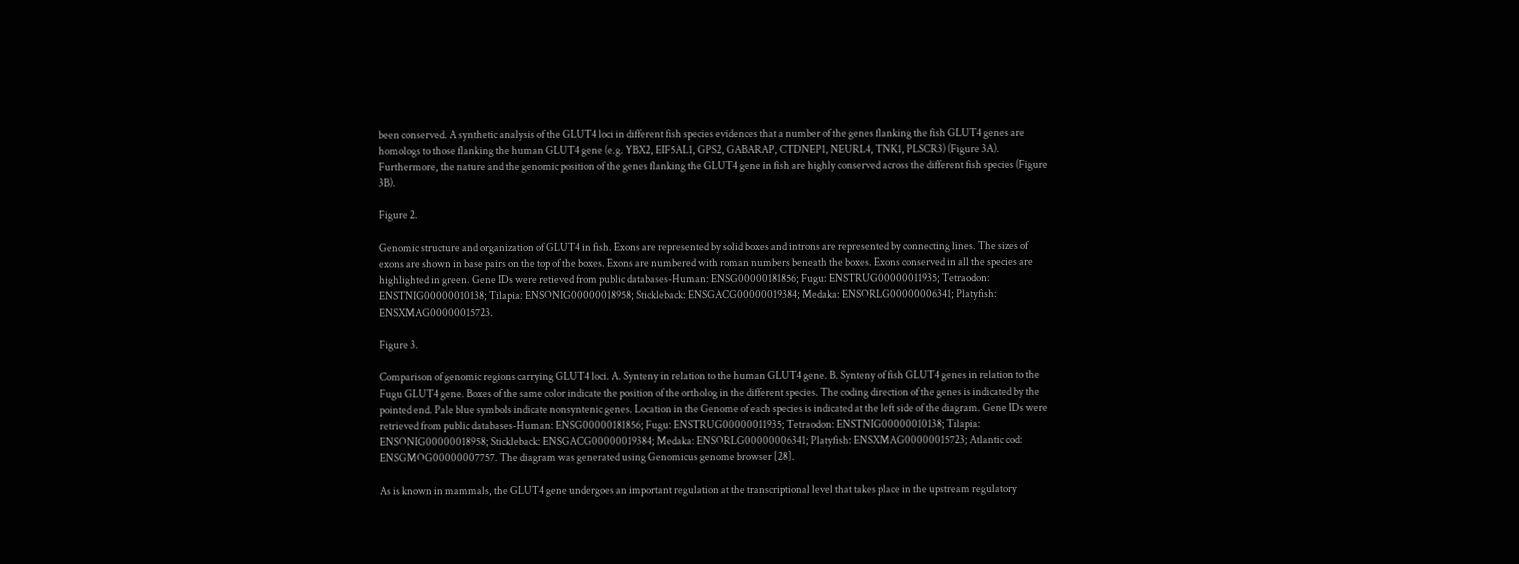been conserved. A synthetic analysis of the GLUT4 loci in different fish species evidences that a number of the genes flanking the fish GLUT4 genes are homologs to those flanking the human GLUT4 gene (e.g. YBX2, EIF5AL1, GPS2, GABARAP, CTDNEP1, NEURL4, TNK1, PLSCR3) (Figure 3A). Furthermore, the nature and the genomic position of the genes flanking the GLUT4 gene in fish are highly conserved across the different fish species (Figure 3B).

Figure 2.

Genomic structure and organization of GLUT4 in fish. Exons are represented by solid boxes and introns are represented by connecting lines. The sizes of exons are shown in base pairs on the top of the boxes. Exons are numbered with roman numbers beneath the boxes. Exons conserved in all the species are highlighted in green. Gene IDs were retieved from public databases-Human: ENSG00000181856; Fugu: ENSTRUG00000011935; Tetraodon: ENSTNIG00000010138; Tilapia: ENSONIG00000018958; Stickleback: ENSGACG00000019384; Medaka: ENSORLG00000006341; Platyfish: ENSXMAG00000015723.

Figure 3.

Comparison of genomic regions carrying GLUT4 loci. A. Synteny in relation to the human GLUT4 gene. B. Synteny of fish GLUT4 genes in relation to the Fugu GLUT4 gene. Boxes of the same color indicate the position of the ortholog in the different species. The coding direction of the genes is indicated by the pointed end. Pale blue symbols indicate nonsyntenic genes. Location in the Genome of each species is indicated at the left side of the diagram. Gene IDs were retrieved from public databases-Human: ENSG00000181856; Fugu: ENSTRUG00000011935; Tetraodon: ENSTNIG00000010138; Tilapia: ENSONIG00000018958; Stickleback: ENSGACG00000019384; Medaka: ENSORLG00000006341; Platyfish: ENSXMAG00000015723; Atlantic cod: ENSGMOG00000007757. The diagram was generated using Genomicus genome browser [28].

As is known in mammals, the GLUT4 gene undergoes an important regulation at the transcriptional level that takes place in the upstream regulatory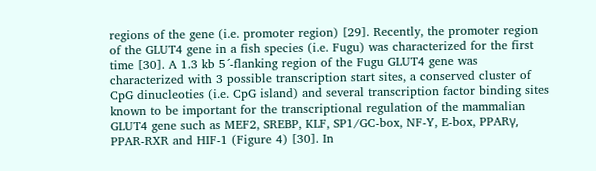regions of the gene (i.e. promoter region) [29]. Recently, the promoter region of the GLUT4 gene in a fish species (i.e. Fugu) was characterized for the first time [30]. A 1.3 kb 5´-flanking region of the Fugu GLUT4 gene was characterized with 3 possible transcription start sites, a conserved cluster of CpG dinucleoties (i.e. CpG island) and several transcription factor binding sites known to be important for the transcriptional regulation of the mammalian GLUT4 gene such as MEF2, SREBP, KLF, SP1/GC-box, NF-Y, E-box, PPARγ, PPAR-RXR and HIF-1 (Figure 4) [30]. In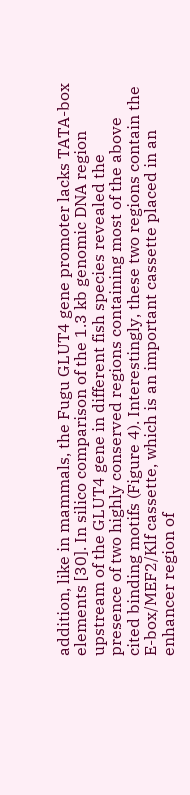addition, like in mammals, the Fugu GLUT4 gene promoter lacks TATA-box elements [30]. In silico comparison of the 1.3 kb genomic DNA region upstream of the GLUT4 gene in different fish species revealed the presence of two highly conserved regions containing most of the above cited binding motifs (Figure 4). Interestingly, these two regions contain the E-box/MEF2/Klf cassette, which is an important cassette placed in an enhancer region of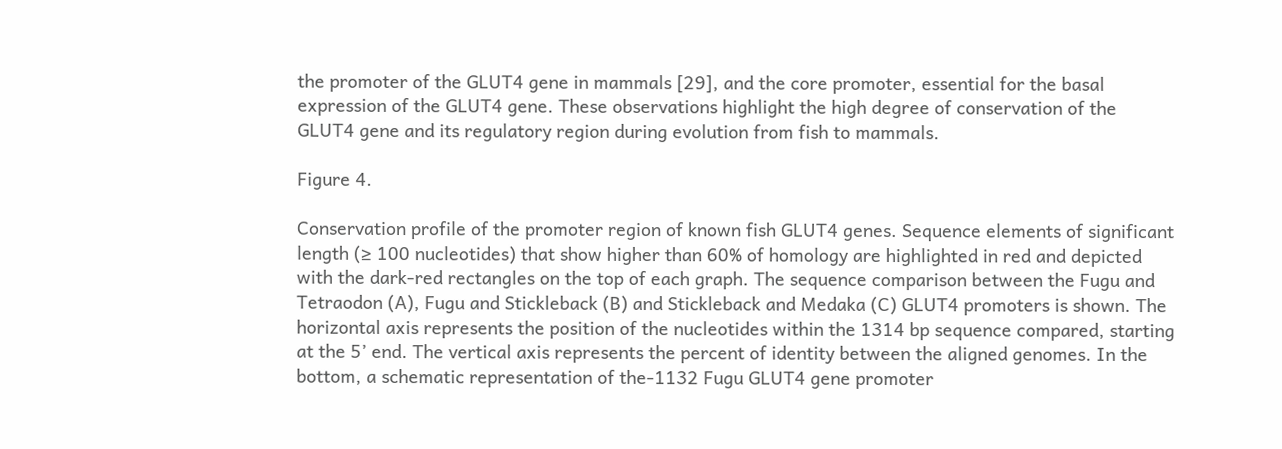the promoter of the GLUT4 gene in mammals [29], and the core promoter, essential for the basal expression of the GLUT4 gene. These observations highlight the high degree of conservation of the GLUT4 gene and its regulatory region during evolution from fish to mammals.

Figure 4.

Conservation profile of the promoter region of known fish GLUT4 genes. Sequence elements of significant length (≥ 100 nucleotides) that show higher than 60% of homology are highlighted in red and depicted with the dark-red rectangles on the top of each graph. The sequence comparison between the Fugu and Tetraodon (A), Fugu and Stickleback (B) and Stickleback and Medaka (C) GLUT4 promoters is shown. The horizontal axis represents the position of the nucleotides within the 1314 bp sequence compared, starting at the 5’ end. The vertical axis represents the percent of identity between the aligned genomes. In the bottom, a schematic representation of the-1132 Fugu GLUT4 gene promoter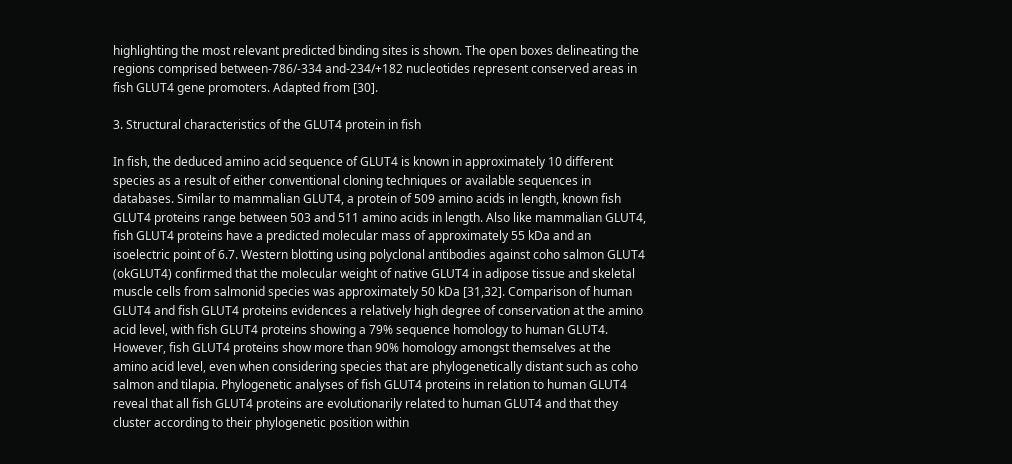highlighting the most relevant predicted binding sites is shown. The open boxes delineating the regions comprised between-786/-334 and-234/+182 nucleotides represent conserved areas in fish GLUT4 gene promoters. Adapted from [30].

3. Structural characteristics of the GLUT4 protein in fish

In fish, the deduced amino acid sequence of GLUT4 is known in approximately 10 different species as a result of either conventional cloning techniques or available sequences in databases. Similar to mammalian GLUT4, a protein of 509 amino acids in length, known fish GLUT4 proteins range between 503 and 511 amino acids in length. Also like mammalian GLUT4, fish GLUT4 proteins have a predicted molecular mass of approximately 55 kDa and an isoelectric point of 6.7. Western blotting using polyclonal antibodies against coho salmon GLUT4 (okGLUT4) confirmed that the molecular weight of native GLUT4 in adipose tissue and skeletal muscle cells from salmonid species was approximately 50 kDa [31,32]. Comparison of human GLUT4 and fish GLUT4 proteins evidences a relatively high degree of conservation at the amino acid level, with fish GLUT4 proteins showing a 79% sequence homology to human GLUT4. However, fish GLUT4 proteins show more than 90% homology amongst themselves at the amino acid level, even when considering species that are phylogenetically distant such as coho salmon and tilapia. Phylogenetic analyses of fish GLUT4 proteins in relation to human GLUT4 reveal that all fish GLUT4 proteins are evolutionarily related to human GLUT4 and that they cluster according to their phylogenetic position within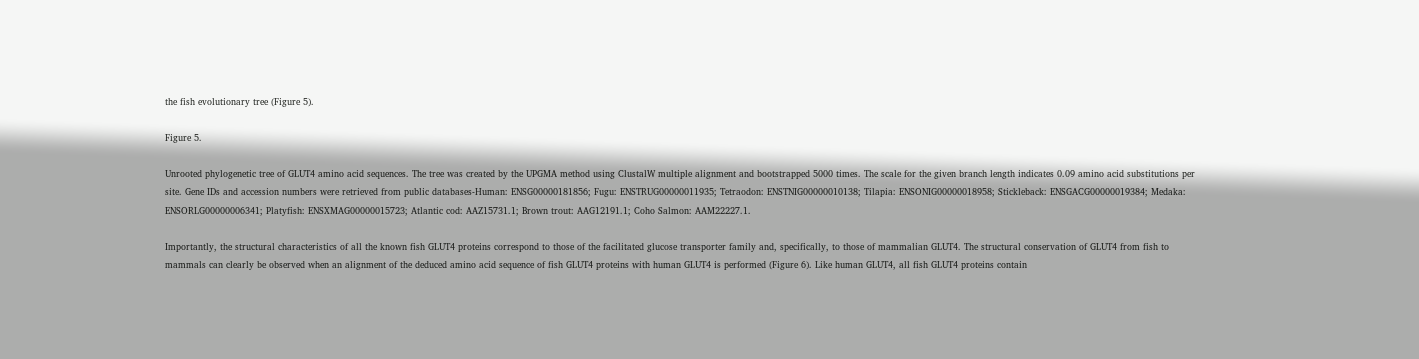the fish evolutionary tree (Figure 5).

Figure 5.

Unrooted phylogenetic tree of GLUT4 amino acid sequences. The tree was created by the UPGMA method using ClustalW multiple alignment and bootstrapped 5000 times. The scale for the given branch length indicates 0.09 amino acid substitutions per site. Gene IDs and accession numbers were retrieved from public databases-Human: ENSG00000181856; Fugu: ENSTRUG00000011935; Tetraodon: ENSTNIG00000010138; Tilapia: ENSONIG00000018958; Stickleback: ENSGACG00000019384; Medaka: ENSORLG00000006341; Platyfish: ENSXMAG00000015723; Atlantic cod: AAZ15731.1; Brown trout: AAG12191.1; Coho Salmon: AAM22227.1.

Importantly, the structural characteristics of all the known fish GLUT4 proteins correspond to those of the facilitated glucose transporter family and, specifically, to those of mammalian GLUT4. The structural conservation of GLUT4 from fish to mammals can clearly be observed when an alignment of the deduced amino acid sequence of fish GLUT4 proteins with human GLUT4 is performed (Figure 6). Like human GLUT4, all fish GLUT4 proteins contain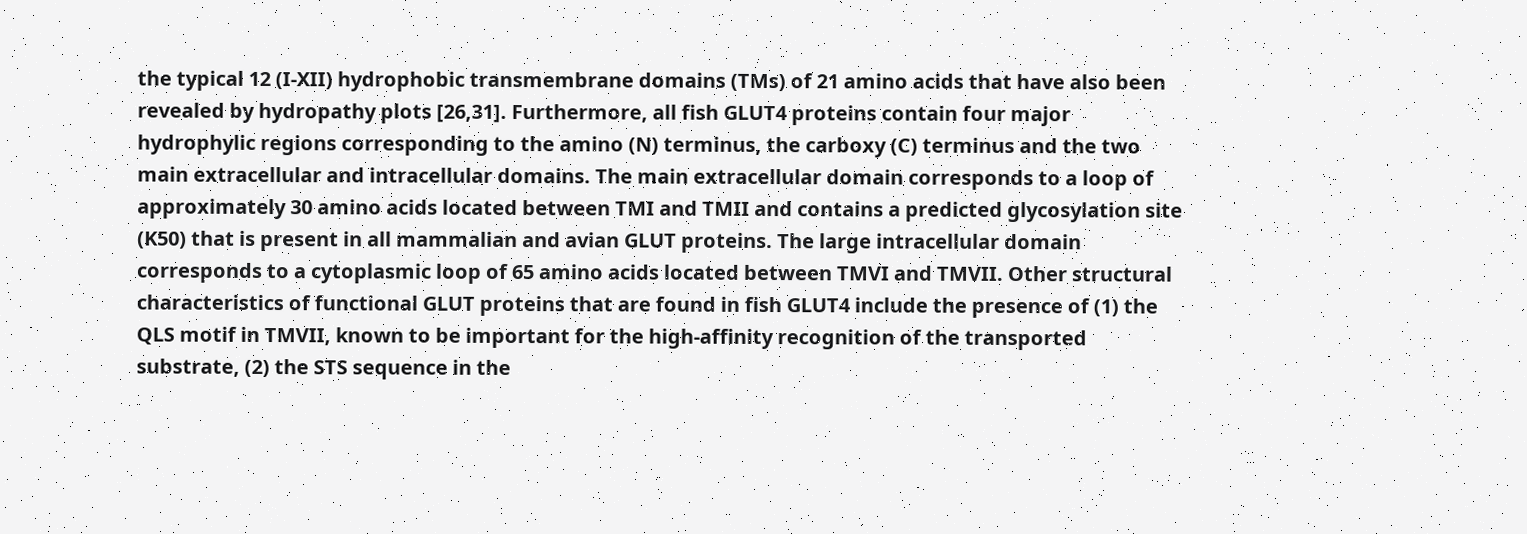the typical 12 (I-XII) hydrophobic transmembrane domains (TMs) of 21 amino acids that have also been revealed by hydropathy plots [26,31]. Furthermore, all fish GLUT4 proteins contain four major hydrophylic regions corresponding to the amino (N) terminus, the carboxy (C) terminus and the two main extracellular and intracellular domains. The main extracellular domain corresponds to a loop of approximately 30 amino acids located between TMI and TMII and contains a predicted glycosylation site (K50) that is present in all mammalian and avian GLUT proteins. The large intracellular domain corresponds to a cytoplasmic loop of 65 amino acids located between TMVI and TMVII. Other structural characteristics of functional GLUT proteins that are found in fish GLUT4 include the presence of (1) the QLS motif in TMVII, known to be important for the high-affinity recognition of the transported substrate, (2) the STS sequence in the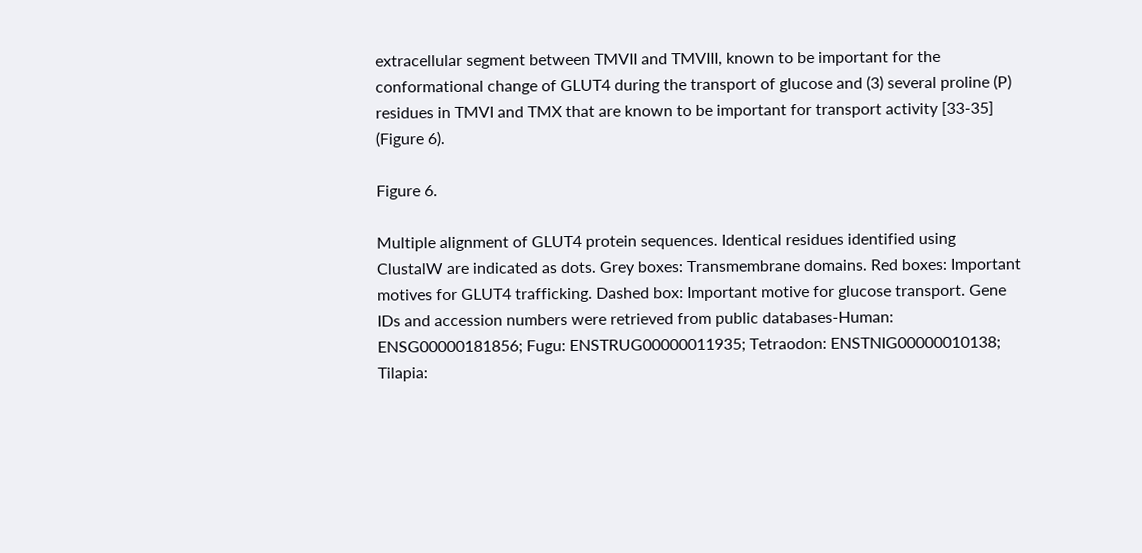extracellular segment between TMVII and TMVIII, known to be important for the conformational change of GLUT4 during the transport of glucose and (3) several proline (P) residues in TMVI and TMX that are known to be important for transport activity [33-35] (Figure 6).

Figure 6.

Multiple alignment of GLUT4 protein sequences. Identical residues identified using ClustalW are indicated as dots. Grey boxes: Transmembrane domains. Red boxes: Important motives for GLUT4 trafficking. Dashed box: Important motive for glucose transport. Gene IDs and accession numbers were retrieved from public databases-Human: ENSG00000181856; Fugu: ENSTRUG00000011935; Tetraodon: ENSTNIG00000010138; Tilapia: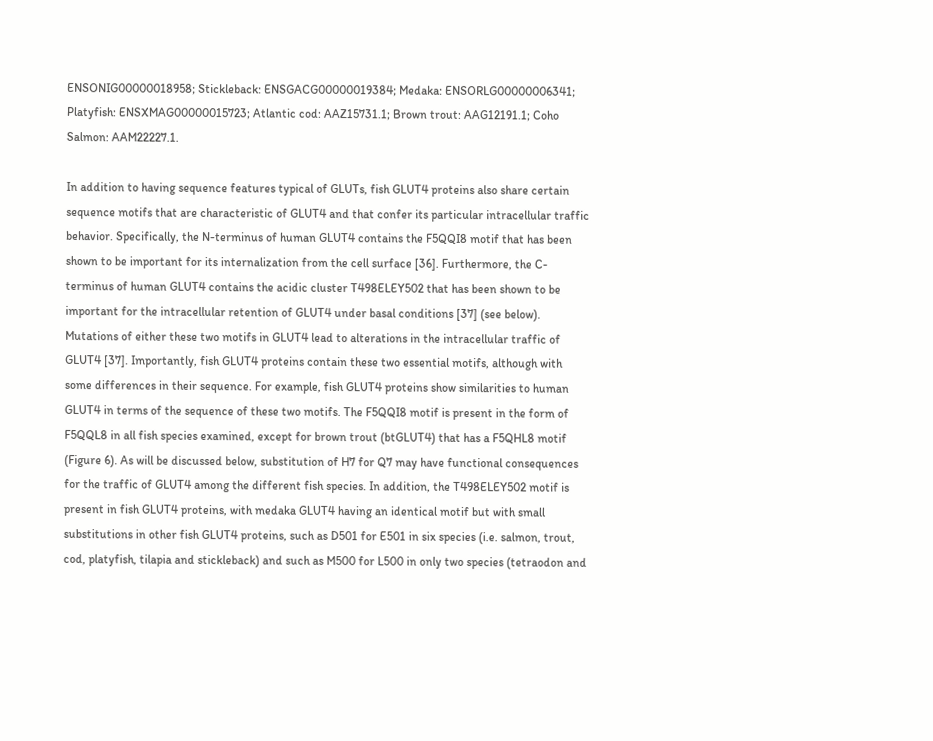ENSONIG00000018958; Stickleback: ENSGACG00000019384; Medaka: ENSORLG00000006341; Platyfish: ENSXMAG00000015723; Atlantic cod: AAZ15731.1; Brown trout: AAG12191.1; Coho Salmon: AAM22227.1.

In addition to having sequence features typical of GLUTs, fish GLUT4 proteins also share certain sequence motifs that are characteristic of GLUT4 and that confer its particular intracellular traffic behavior. Specifically, the N-terminus of human GLUT4 contains the F5QQI8 motif that has been shown to be important for its internalization from the cell surface [36]. Furthermore, the C-terminus of human GLUT4 contains the acidic cluster T498ELEY502 that has been shown to be important for the intracellular retention of GLUT4 under basal conditions [37] (see below). Mutations of either these two motifs in GLUT4 lead to alterations in the intracellular traffic of GLUT4 [37]. Importantly, fish GLUT4 proteins contain these two essential motifs, although with some differences in their sequence. For example, fish GLUT4 proteins show similarities to human GLUT4 in terms of the sequence of these two motifs. The F5QQI8 motif is present in the form of F5QQL8 in all fish species examined, except for brown trout (btGLUT4) that has a F5QHL8 motif (Figure 6). As will be discussed below, substitution of H7 for Q7 may have functional consequences for the traffic of GLUT4 among the different fish species. In addition, the T498ELEY502 motif is present in fish GLUT4 proteins, with medaka GLUT4 having an identical motif but with small substitutions in other fish GLUT4 proteins, such as D501 for E501 in six species (i.e. salmon, trout, cod, platyfish, tilapia and stickleback) and such as M500 for L500 in only two species (tetraodon and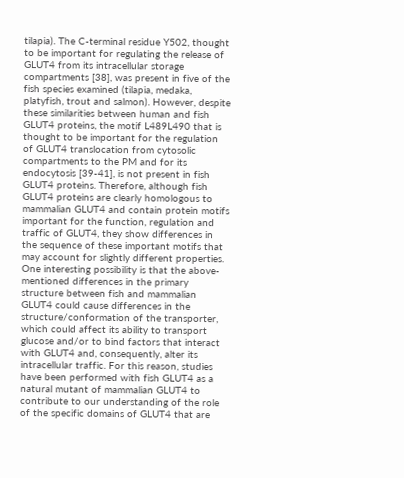tilapia). The C-terminal residue Y502, thought to be important for regulating the release of GLUT4 from its intracellular storage compartments [38], was present in five of the fish species examined (tilapia, medaka, platyfish, trout and salmon). However, despite these similarities between human and fish GLUT4 proteins, the motif L489L490 that is thought to be important for the regulation of GLUT4 translocation from cytosolic compartments to the PM and for its endocytosis [39-41], is not present in fish GLUT4 proteins. Therefore, although fish GLUT4 proteins are clearly homologous to mammalian GLUT4 and contain protein motifs important for the function, regulation and traffic of GLUT4, they show differences in the sequence of these important motifs that may account for slightly different properties. One interesting possibility is that the above-mentioned differences in the primary structure between fish and mammalian GLUT4 could cause differences in the structure/conformation of the transporter, which could affect its ability to transport glucose and/or to bind factors that interact with GLUT4 and, consequently, alter its intracellular traffic. For this reason, studies have been performed with fish GLUT4 as a natural mutant of mammalian GLUT4 to contribute to our understanding of the role of the specific domains of GLUT4 that are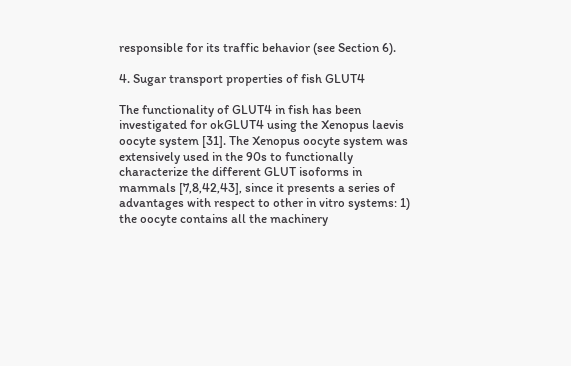responsible for its traffic behavior (see Section 6).

4. Sugar transport properties of fish GLUT4

The functionality of GLUT4 in fish has been investigated for okGLUT4 using the Xenopus laevis oocyte system [31]. The Xenopus oocyte system was extensively used in the 90s to functionally characterize the different GLUT isoforms in mammals [7,8,42,43], since it presents a series of advantages with respect to other in vitro systems: 1) the oocyte contains all the machinery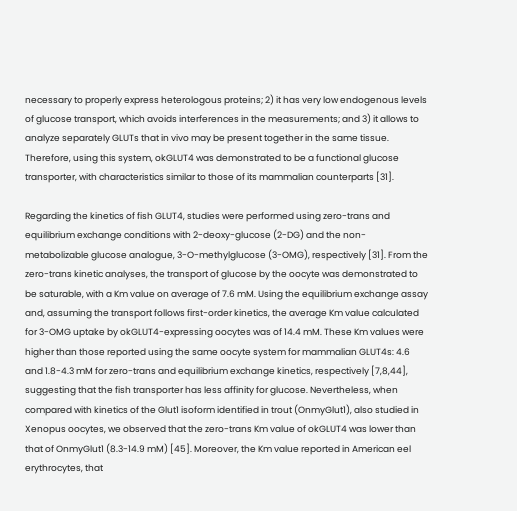necessary to properly express heterologous proteins; 2) it has very low endogenous levels of glucose transport, which avoids interferences in the measurements; and 3) it allows to analyze separately GLUTs that in vivo may be present together in the same tissue. Therefore, using this system, okGLUT4 was demonstrated to be a functional glucose transporter, with characteristics similar to those of its mammalian counterparts [31].

Regarding the kinetics of fish GLUT4, studies were performed using zero-trans and equilibrium exchange conditions with 2-deoxy-glucose (2-DG) and the non-metabolizable glucose analogue, 3-O-methylglucose (3-OMG), respectively [31]. From the zero-trans kinetic analyses, the transport of glucose by the oocyte was demonstrated to be saturable, with a Km value on average of 7.6 mM. Using the equilibrium exchange assay and, assuming the transport follows first-order kinetics, the average Km value calculated for 3-OMG uptake by okGLUT4-expressing oocytes was of 14.4 mM. These Km values were higher than those reported using the same oocyte system for mammalian GLUT4s: 4.6 and 1.8-4.3 mM for zero-trans and equilibrium exchange kinetics, respectively [7,8,44], suggesting that the fish transporter has less affinity for glucose. Nevertheless, when compared with kinetics of the Glut1 isoform identified in trout (OnmyGlut1), also studied in Xenopus oocytes, we observed that the zero-trans Km value of okGLUT4 was lower than that of OnmyGlut1 (8.3-14.9 mM) [45]. Moreover, the Km value reported in American eel erythrocytes, that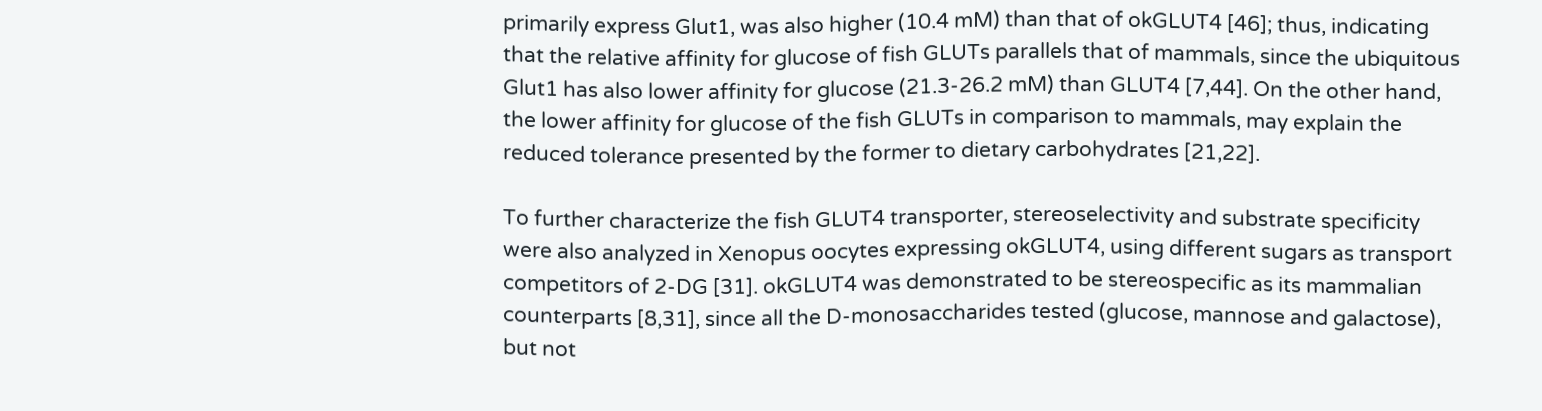primarily express Glut1, was also higher (10.4 mM) than that of okGLUT4 [46]; thus, indicating that the relative affinity for glucose of fish GLUTs parallels that of mammals, since the ubiquitous Glut1 has also lower affinity for glucose (21.3-26.2 mM) than GLUT4 [7,44]. On the other hand, the lower affinity for glucose of the fish GLUTs in comparison to mammals, may explain the reduced tolerance presented by the former to dietary carbohydrates [21,22].

To further characterize the fish GLUT4 transporter, stereoselectivity and substrate specificity were also analyzed in Xenopus oocytes expressing okGLUT4, using different sugars as transport competitors of 2-DG [31]. okGLUT4 was demonstrated to be stereospecific as its mammalian counterparts [8,31], since all the D-monosaccharides tested (glucose, mannose and galactose), but not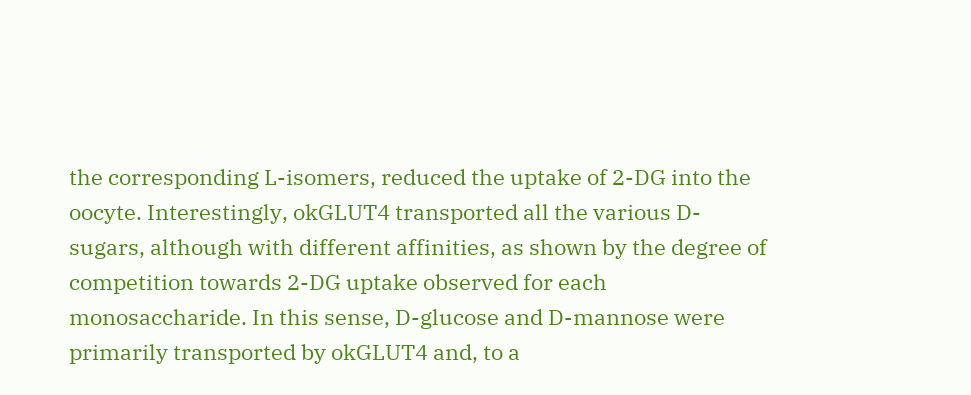the corresponding L-isomers, reduced the uptake of 2-DG into the oocyte. Interestingly, okGLUT4 transported all the various D-sugars, although with different affinities, as shown by the degree of competition towards 2-DG uptake observed for each monosaccharide. In this sense, D-glucose and D-mannose were primarily transported by okGLUT4 and, to a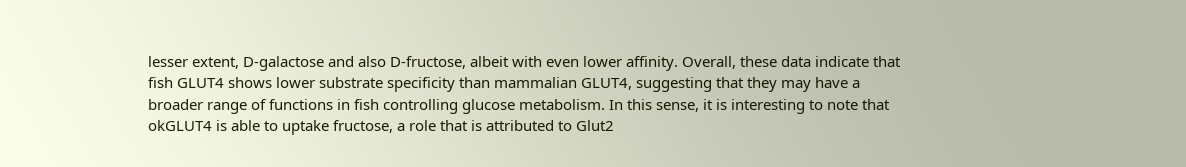lesser extent, D-galactose and also D-fructose, albeit with even lower affinity. Overall, these data indicate that fish GLUT4 shows lower substrate specificity than mammalian GLUT4, suggesting that they may have a broader range of functions in fish controlling glucose metabolism. In this sense, it is interesting to note that okGLUT4 is able to uptake fructose, a role that is attributed to Glut2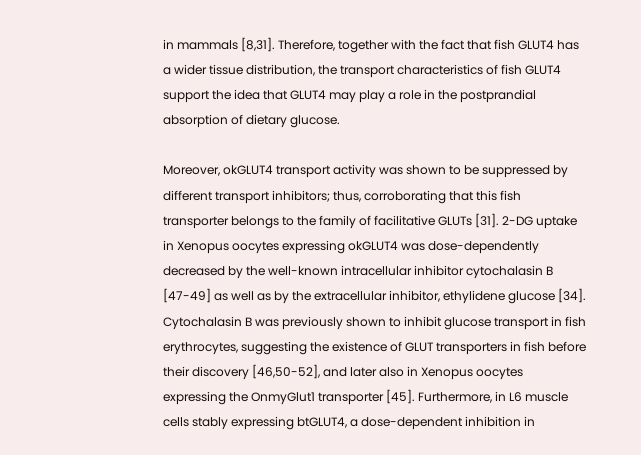in mammals [8,31]. Therefore, together with the fact that fish GLUT4 has a wider tissue distribution, the transport characteristics of fish GLUT4 support the idea that GLUT4 may play a role in the postprandial absorption of dietary glucose.

Moreover, okGLUT4 transport activity was shown to be suppressed by different transport inhibitors; thus, corroborating that this fish transporter belongs to the family of facilitative GLUTs [31]. 2-DG uptake in Xenopus oocytes expressing okGLUT4 was dose-dependently decreased by the well-known intracellular inhibitor cytochalasin B [47-49] as well as by the extracellular inhibitor, ethylidene glucose [34]. Cytochalasin B was previously shown to inhibit glucose transport in fish erythrocytes, suggesting the existence of GLUT transporters in fish before their discovery [46,50-52], and later also in Xenopus oocytes expressing the OnmyGlut1 transporter [45]. Furthermore, in L6 muscle cells stably expressing btGLUT4, a dose-dependent inhibition in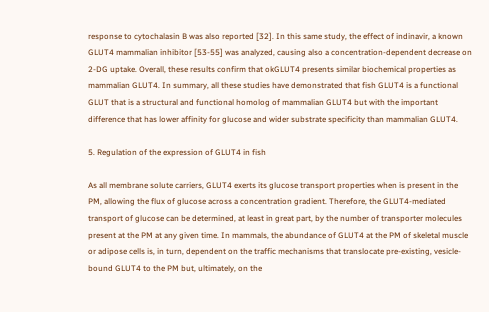response to cytochalasin B was also reported [32]. In this same study, the effect of indinavir, a known GLUT4 mammalian inhibitor [53-55] was analyzed, causing also a concentration-dependent decrease on 2-DG uptake. Overall, these results confirm that okGLUT4 presents similar biochemical properties as mammalian GLUT4. In summary, all these studies have demonstrated that fish GLUT4 is a functional GLUT that is a structural and functional homolog of mammalian GLUT4 but with the important difference that has lower affinity for glucose and wider substrate specificity than mammalian GLUT4.

5. Regulation of the expression of GLUT4 in fish

As all membrane solute carriers, GLUT4 exerts its glucose transport properties when is present in the PM, allowing the flux of glucose across a concentration gradient. Therefore, the GLUT4-mediated transport of glucose can be determined, at least in great part, by the number of transporter molecules present at the PM at any given time. In mammals, the abundance of GLUT4 at the PM of skeletal muscle or adipose cells is, in turn, dependent on the traffic mechanisms that translocate pre-existing, vesicle-bound GLUT4 to the PM but, ultimately, on the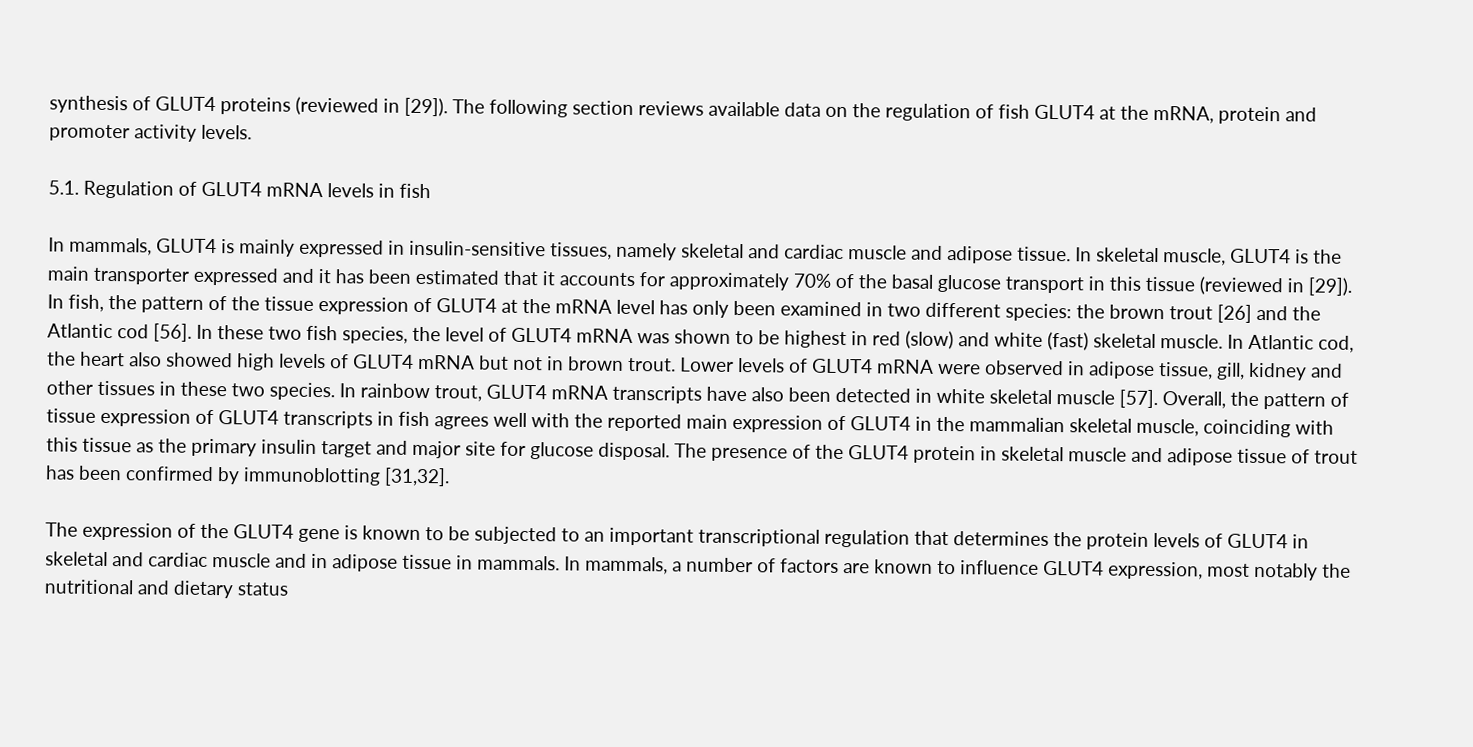synthesis of GLUT4 proteins (reviewed in [29]). The following section reviews available data on the regulation of fish GLUT4 at the mRNA, protein and promoter activity levels.

5.1. Regulation of GLUT4 mRNA levels in fish

In mammals, GLUT4 is mainly expressed in insulin-sensitive tissues, namely skeletal and cardiac muscle and adipose tissue. In skeletal muscle, GLUT4 is the main transporter expressed and it has been estimated that it accounts for approximately 70% of the basal glucose transport in this tissue (reviewed in [29]). In fish, the pattern of the tissue expression of GLUT4 at the mRNA level has only been examined in two different species: the brown trout [26] and the Atlantic cod [56]. In these two fish species, the level of GLUT4 mRNA was shown to be highest in red (slow) and white (fast) skeletal muscle. In Atlantic cod, the heart also showed high levels of GLUT4 mRNA but not in brown trout. Lower levels of GLUT4 mRNA were observed in adipose tissue, gill, kidney and other tissues in these two species. In rainbow trout, GLUT4 mRNA transcripts have also been detected in white skeletal muscle [57]. Overall, the pattern of tissue expression of GLUT4 transcripts in fish agrees well with the reported main expression of GLUT4 in the mammalian skeletal muscle, coinciding with this tissue as the primary insulin target and major site for glucose disposal. The presence of the GLUT4 protein in skeletal muscle and adipose tissue of trout has been confirmed by immunoblotting [31,32].

The expression of the GLUT4 gene is known to be subjected to an important transcriptional regulation that determines the protein levels of GLUT4 in skeletal and cardiac muscle and in adipose tissue in mammals. In mammals, a number of factors are known to influence GLUT4 expression, most notably the nutritional and dietary status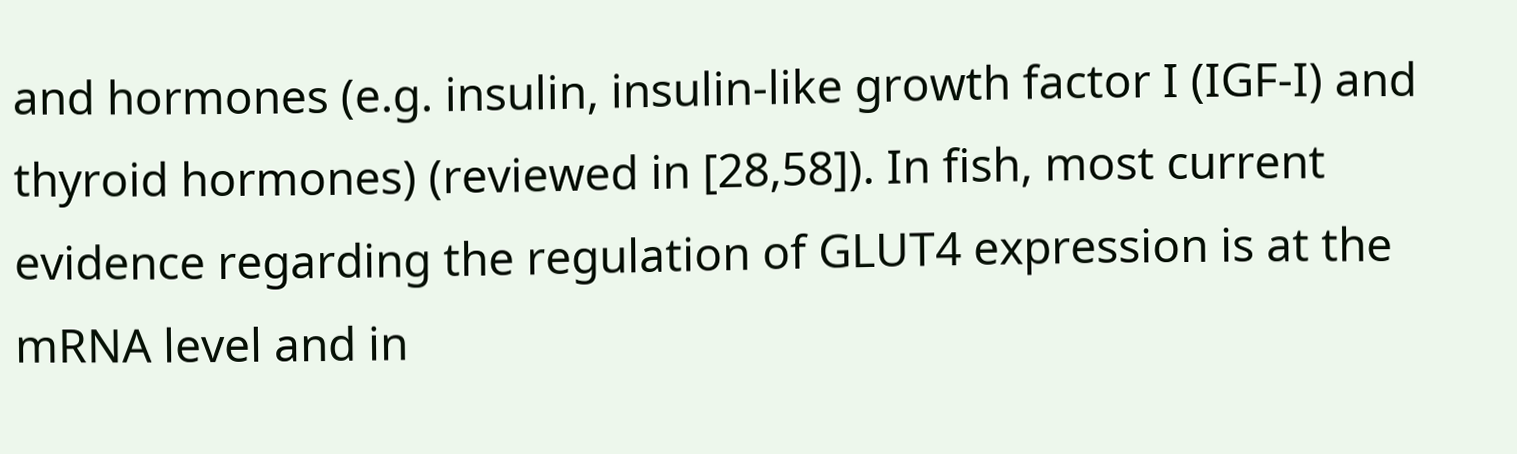and hormones (e.g. insulin, insulin-like growth factor I (IGF-I) and thyroid hormones) (reviewed in [28,58]). In fish, most current evidence regarding the regulation of GLUT4 expression is at the mRNA level and in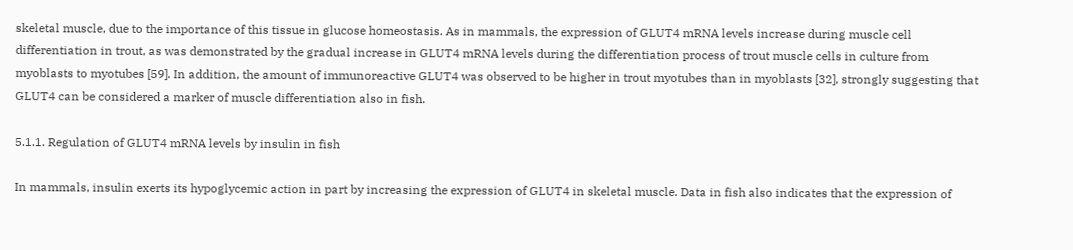skeletal muscle, due to the importance of this tissue in glucose homeostasis. As in mammals, the expression of GLUT4 mRNA levels increase during muscle cell differentiation in trout, as was demonstrated by the gradual increase in GLUT4 mRNA levels during the differentiation process of trout muscle cells in culture from myoblasts to myotubes [59]. In addition, the amount of immunoreactive GLUT4 was observed to be higher in trout myotubes than in myoblasts [32], strongly suggesting that GLUT4 can be considered a marker of muscle differentiation also in fish.

5.1.1. Regulation of GLUT4 mRNA levels by insulin in fish

In mammals, insulin exerts its hypoglycemic action in part by increasing the expression of GLUT4 in skeletal muscle. Data in fish also indicates that the expression of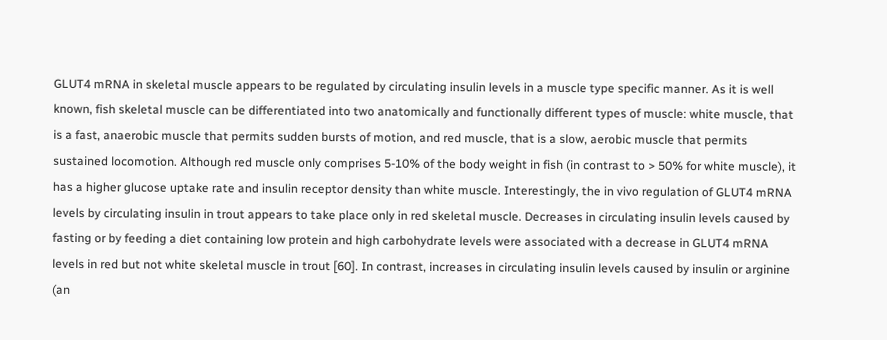GLUT4 mRNA in skeletal muscle appears to be regulated by circulating insulin levels in a muscle type specific manner. As it is well known, fish skeletal muscle can be differentiated into two anatomically and functionally different types of muscle: white muscle, that is a fast, anaerobic muscle that permits sudden bursts of motion, and red muscle, that is a slow, aerobic muscle that permits sustained locomotion. Although red muscle only comprises 5-10% of the body weight in fish (in contrast to > 50% for white muscle), it has a higher glucose uptake rate and insulin receptor density than white muscle. Interestingly, the in vivo regulation of GLUT4 mRNA levels by circulating insulin in trout appears to take place only in red skeletal muscle. Decreases in circulating insulin levels caused by fasting or by feeding a diet containing low protein and high carbohydrate levels were associated with a decrease in GLUT4 mRNA levels in red but not white skeletal muscle in trout [60]. In contrast, increases in circulating insulin levels caused by insulin or arginine (an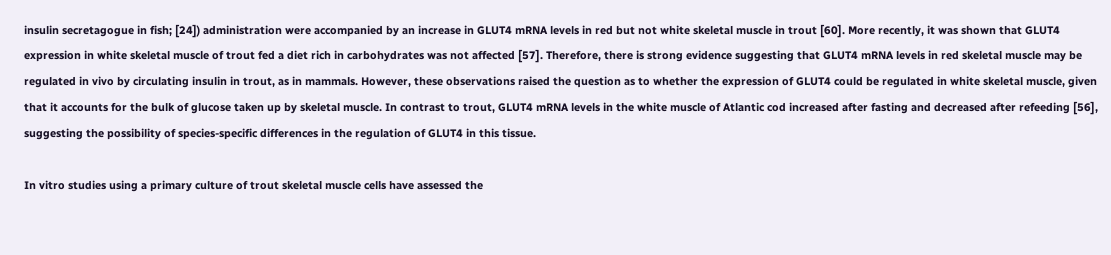insulin secretagogue in fish; [24]) administration were accompanied by an increase in GLUT4 mRNA levels in red but not white skeletal muscle in trout [60]. More recently, it was shown that GLUT4 expression in white skeletal muscle of trout fed a diet rich in carbohydrates was not affected [57]. Therefore, there is strong evidence suggesting that GLUT4 mRNA levels in red skeletal muscle may be regulated in vivo by circulating insulin in trout, as in mammals. However, these observations raised the question as to whether the expression of GLUT4 could be regulated in white skeletal muscle, given that it accounts for the bulk of glucose taken up by skeletal muscle. In contrast to trout, GLUT4 mRNA levels in the white muscle of Atlantic cod increased after fasting and decreased after refeeding [56], suggesting the possibility of species-specific differences in the regulation of GLUT4 in this tissue.

In vitro studies using a primary culture of trout skeletal muscle cells have assessed the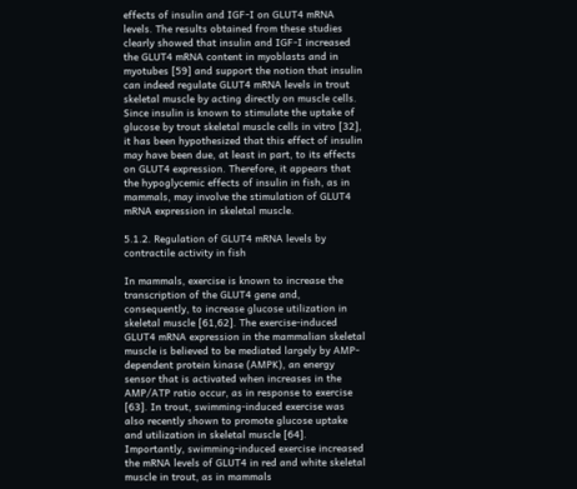effects of insulin and IGF-I on GLUT4 mRNA levels. The results obtained from these studies clearly showed that insulin and IGF-I increased the GLUT4 mRNA content in myoblasts and in myotubes [59] and support the notion that insulin can indeed regulate GLUT4 mRNA levels in trout skeletal muscle by acting directly on muscle cells. Since insulin is known to stimulate the uptake of glucose by trout skeletal muscle cells in vitro [32], it has been hypothesized that this effect of insulin may have been due, at least in part, to its effects on GLUT4 expression. Therefore, it appears that the hypoglycemic effects of insulin in fish, as in mammals, may involve the stimulation of GLUT4 mRNA expression in skeletal muscle.

5.1.2. Regulation of GLUT4 mRNA levels by contractile activity in fish

In mammals, exercise is known to increase the transcription of the GLUT4 gene and, consequently, to increase glucose utilization in skeletal muscle [61,62]. The exercise-induced GLUT4 mRNA expression in the mammalian skeletal muscle is believed to be mediated largely by AMP-dependent protein kinase (AMPK), an energy sensor that is activated when increases in the AMP/ATP ratio occur, as in response to exercise [63]. In trout, swimming-induced exercise was also recently shown to promote glucose uptake and utilization in skeletal muscle [64]. Importantly, swimming-induced exercise increased the mRNA levels of GLUT4 in red and white skeletal muscle in trout, as in mammals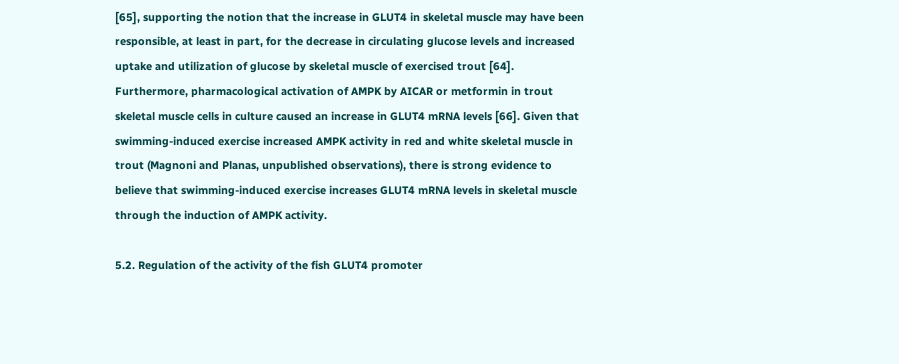[65], supporting the notion that the increase in GLUT4 in skeletal muscle may have been responsible, at least in part, for the decrease in circulating glucose levels and increased uptake and utilization of glucose by skeletal muscle of exercised trout [64]. Furthermore, pharmacological activation of AMPK by AICAR or metformin in trout skeletal muscle cells in culture caused an increase in GLUT4 mRNA levels [66]. Given that swimming-induced exercise increased AMPK activity in red and white skeletal muscle in trout (Magnoni and Planas, unpublished observations), there is strong evidence to believe that swimming-induced exercise increases GLUT4 mRNA levels in skeletal muscle through the induction of AMPK activity.

5.2. Regulation of the activity of the fish GLUT4 promoter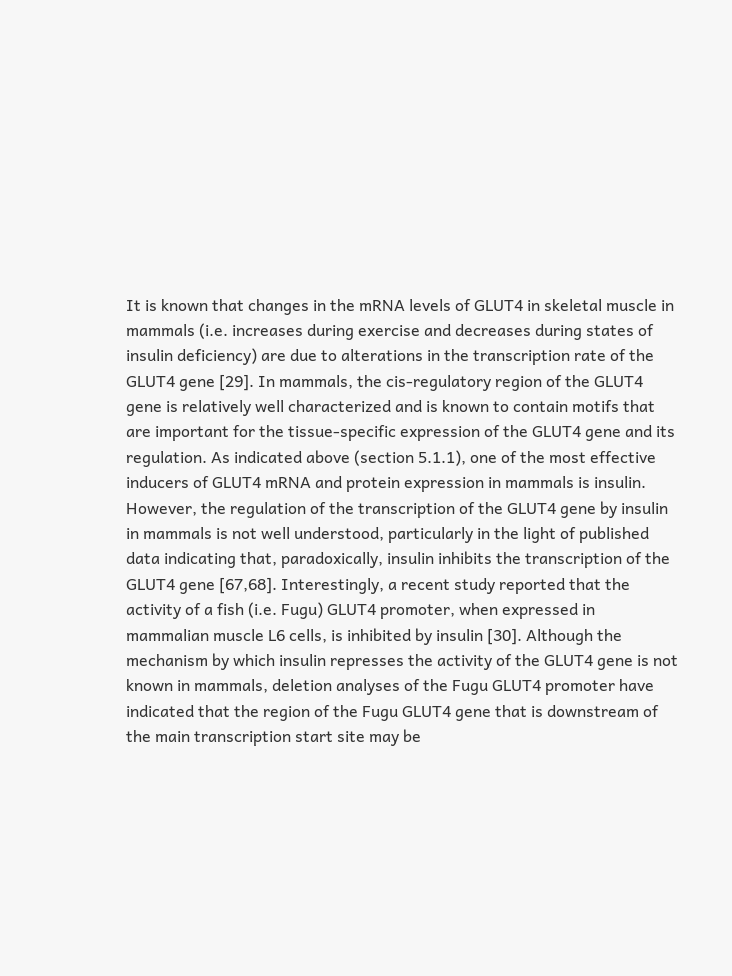It is known that changes in the mRNA levels of GLUT4 in skeletal muscle in mammals (i.e. increases during exercise and decreases during states of insulin deficiency) are due to alterations in the transcription rate of the GLUT4 gene [29]. In mammals, the cis-regulatory region of the GLUT4 gene is relatively well characterized and is known to contain motifs that are important for the tissue-specific expression of the GLUT4 gene and its regulation. As indicated above (section 5.1.1), one of the most effective inducers of GLUT4 mRNA and protein expression in mammals is insulin. However, the regulation of the transcription of the GLUT4 gene by insulin in mammals is not well understood, particularly in the light of published data indicating that, paradoxically, insulin inhibits the transcription of the GLUT4 gene [67,68]. Interestingly, a recent study reported that the activity of a fish (i.e. Fugu) GLUT4 promoter, when expressed in mammalian muscle L6 cells, is inhibited by insulin [30]. Although the mechanism by which insulin represses the activity of the GLUT4 gene is not known in mammals, deletion analyses of the Fugu GLUT4 promoter have indicated that the region of the Fugu GLUT4 gene that is downstream of the main transcription start site may be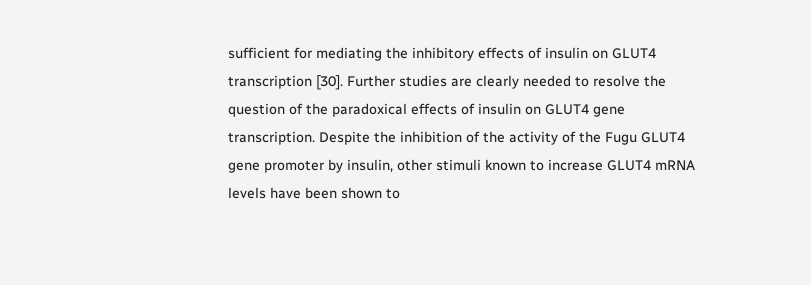sufficient for mediating the inhibitory effects of insulin on GLUT4 transcription [30]. Further studies are clearly needed to resolve the question of the paradoxical effects of insulin on GLUT4 gene transcription. Despite the inhibition of the activity of the Fugu GLUT4 gene promoter by insulin, other stimuli known to increase GLUT4 mRNA levels have been shown to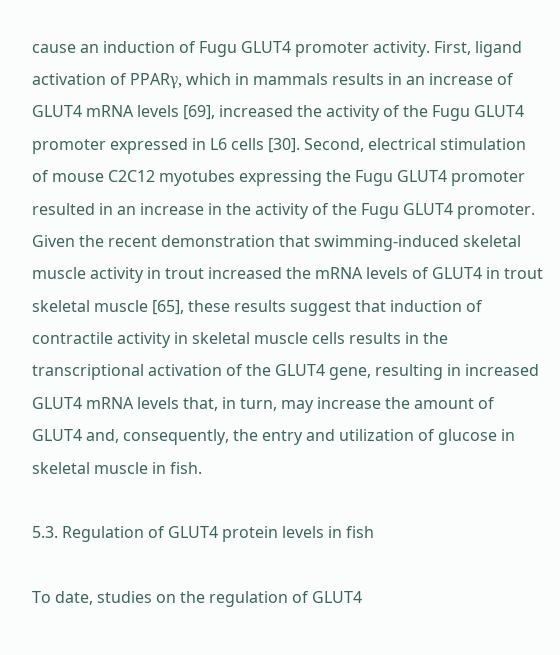cause an induction of Fugu GLUT4 promoter activity. First, ligand activation of PPARγ, which in mammals results in an increase of GLUT4 mRNA levels [69], increased the activity of the Fugu GLUT4 promoter expressed in L6 cells [30]. Second, electrical stimulation of mouse C2C12 myotubes expressing the Fugu GLUT4 promoter resulted in an increase in the activity of the Fugu GLUT4 promoter. Given the recent demonstration that swimming-induced skeletal muscle activity in trout increased the mRNA levels of GLUT4 in trout skeletal muscle [65], these results suggest that induction of contractile activity in skeletal muscle cells results in the transcriptional activation of the GLUT4 gene, resulting in increased GLUT4 mRNA levels that, in turn, may increase the amount of GLUT4 and, consequently, the entry and utilization of glucose in skeletal muscle in fish.

5.3. Regulation of GLUT4 protein levels in fish

To date, studies on the regulation of GLUT4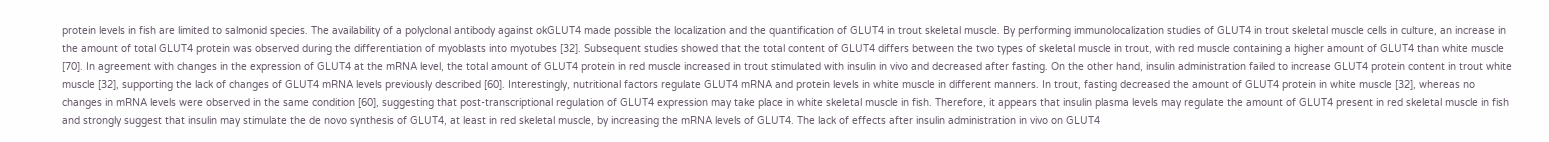protein levels in fish are limited to salmonid species. The availability of a polyclonal antibody against okGLUT4 made possible the localization and the quantification of GLUT4 in trout skeletal muscle. By performing immunolocalization studies of GLUT4 in trout skeletal muscle cells in culture, an increase in the amount of total GLUT4 protein was observed during the differentiation of myoblasts into myotubes [32]. Subsequent studies showed that the total content of GLUT4 differs between the two types of skeletal muscle in trout, with red muscle containing a higher amount of GLUT4 than white muscle [70]. In agreement with changes in the expression of GLUT4 at the mRNA level, the total amount of GLUT4 protein in red muscle increased in trout stimulated with insulin in vivo and decreased after fasting. On the other hand, insulin administration failed to increase GLUT4 protein content in trout white muscle [32], supporting the lack of changes of GLUT4 mRNA levels previously described [60]. Interestingly, nutritional factors regulate GLUT4 mRNA and protein levels in white muscle in different manners. In trout, fasting decreased the amount of GLUT4 protein in white muscle [32], whereas no changes in mRNA levels were observed in the same condition [60], suggesting that post-transcriptional regulation of GLUT4 expression may take place in white skeletal muscle in fish. Therefore, it appears that insulin plasma levels may regulate the amount of GLUT4 present in red skeletal muscle in fish and strongly suggest that insulin may stimulate the de novo synthesis of GLUT4, at least in red skeletal muscle, by increasing the mRNA levels of GLUT4. The lack of effects after insulin administration in vivo on GLUT4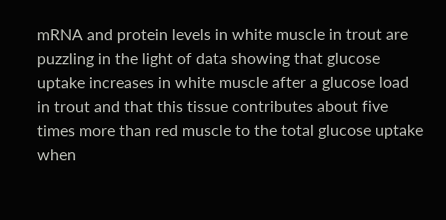mRNA and protein levels in white muscle in trout are puzzling in the light of data showing that glucose uptake increases in white muscle after a glucose load in trout and that this tissue contributes about five times more than red muscle to the total glucose uptake when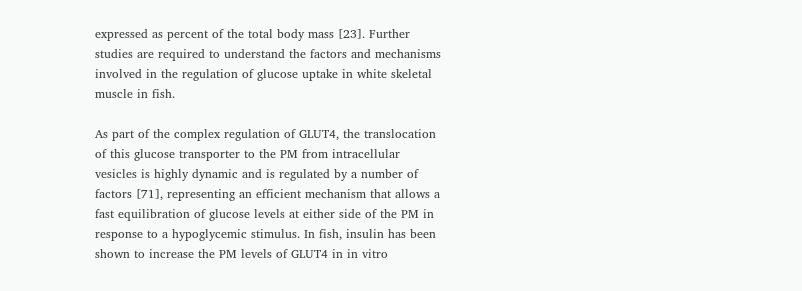expressed as percent of the total body mass [23]. Further studies are required to understand the factors and mechanisms involved in the regulation of glucose uptake in white skeletal muscle in fish.

As part of the complex regulation of GLUT4, the translocation of this glucose transporter to the PM from intracellular vesicles is highly dynamic and is regulated by a number of factors [71], representing an efficient mechanism that allows a fast equilibration of glucose levels at either side of the PM in response to a hypoglycemic stimulus. In fish, insulin has been shown to increase the PM levels of GLUT4 in in vitro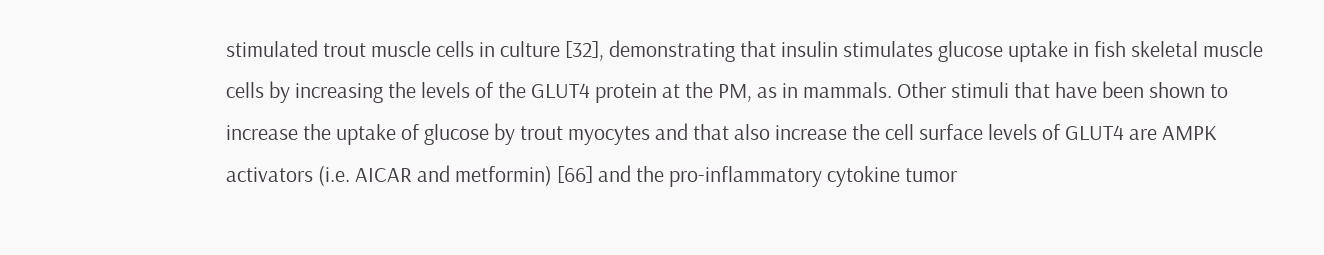stimulated trout muscle cells in culture [32], demonstrating that insulin stimulates glucose uptake in fish skeletal muscle cells by increasing the levels of the GLUT4 protein at the PM, as in mammals. Other stimuli that have been shown to increase the uptake of glucose by trout myocytes and that also increase the cell surface levels of GLUT4 are AMPK activators (i.e. AICAR and metformin) [66] and the pro-inflammatory cytokine tumor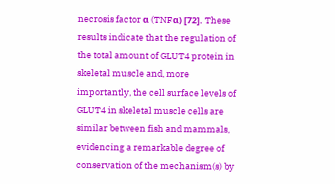necrosis factor α (TNFα) [72]. These results indicate that the regulation of the total amount of GLUT4 protein in skeletal muscle and, more importantly, the cell surface levels of GLUT4 in skeletal muscle cells are similar between fish and mammals, evidencing a remarkable degree of conservation of the mechanism(s) by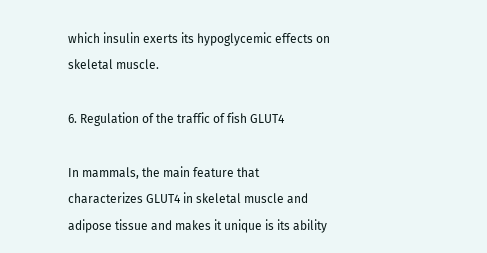which insulin exerts its hypoglycemic effects on skeletal muscle.

6. Regulation of the traffic of fish GLUT4

In mammals, the main feature that characterizes GLUT4 in skeletal muscle and adipose tissue and makes it unique is its ability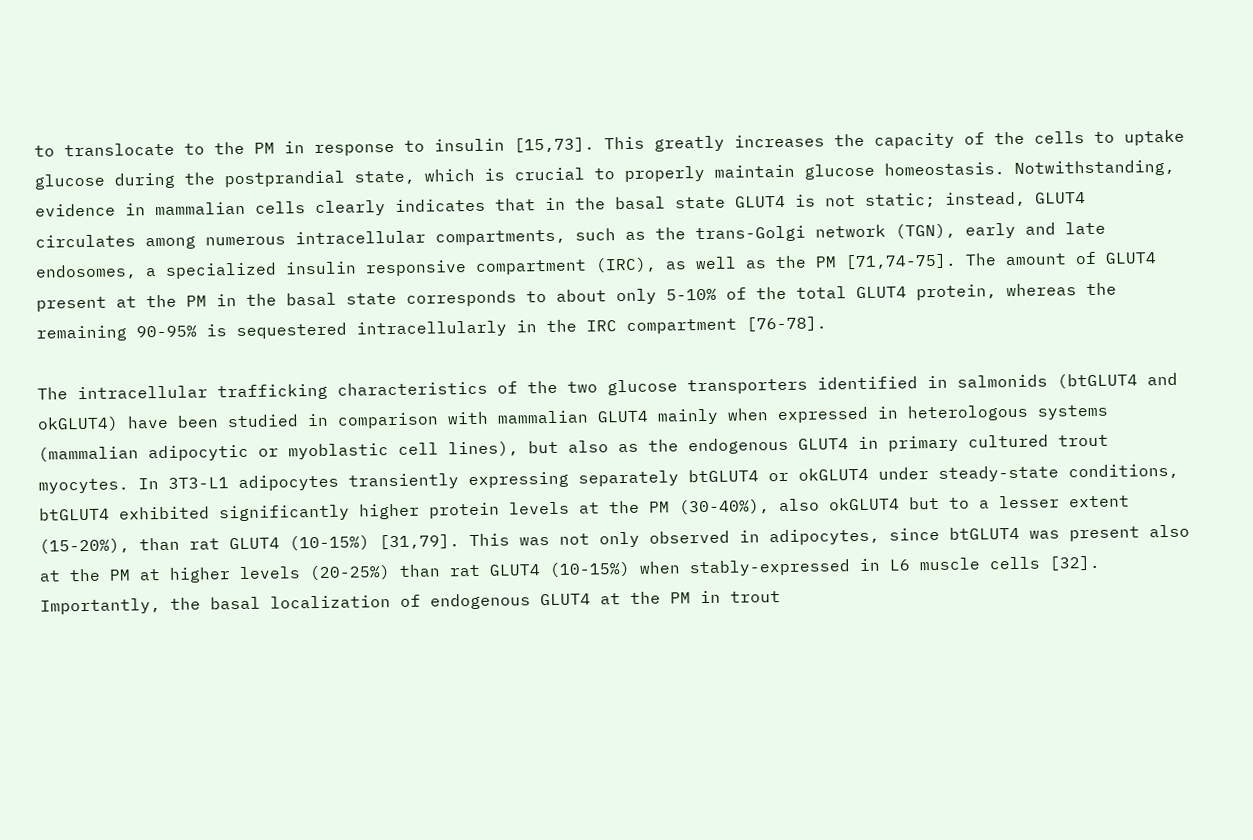to translocate to the PM in response to insulin [15,73]. This greatly increases the capacity of the cells to uptake glucose during the postprandial state, which is crucial to properly maintain glucose homeostasis. Notwithstanding, evidence in mammalian cells clearly indicates that in the basal state GLUT4 is not static; instead, GLUT4 circulates among numerous intracellular compartments, such as the trans-Golgi network (TGN), early and late endosomes, a specialized insulin responsive compartment (IRC), as well as the PM [71,74-75]. The amount of GLUT4 present at the PM in the basal state corresponds to about only 5-10% of the total GLUT4 protein, whereas the remaining 90-95% is sequestered intracellularly in the IRC compartment [76-78].

The intracellular trafficking characteristics of the two glucose transporters identified in salmonids (btGLUT4 and okGLUT4) have been studied in comparison with mammalian GLUT4 mainly when expressed in heterologous systems (mammalian adipocytic or myoblastic cell lines), but also as the endogenous GLUT4 in primary cultured trout myocytes. In 3T3-L1 adipocytes transiently expressing separately btGLUT4 or okGLUT4 under steady-state conditions, btGLUT4 exhibited significantly higher protein levels at the PM (30-40%), also okGLUT4 but to a lesser extent (15-20%), than rat GLUT4 (10-15%) [31,79]. This was not only observed in adipocytes, since btGLUT4 was present also at the PM at higher levels (20-25%) than rat GLUT4 (10-15%) when stably-expressed in L6 muscle cells [32]. Importantly, the basal localization of endogenous GLUT4 at the PM in trout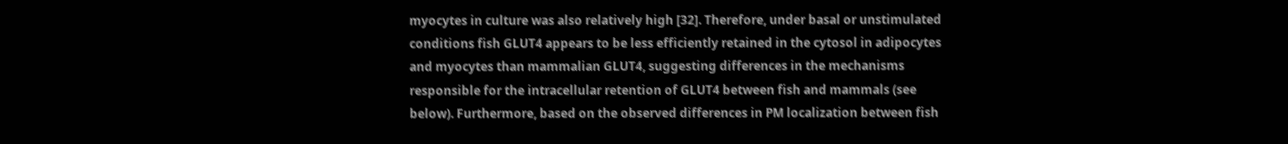myocytes in culture was also relatively high [32]. Therefore, under basal or unstimulated conditions fish GLUT4 appears to be less efficiently retained in the cytosol in adipocytes and myocytes than mammalian GLUT4, suggesting differences in the mechanisms responsible for the intracellular retention of GLUT4 between fish and mammals (see below). Furthermore, based on the observed differences in PM localization between fish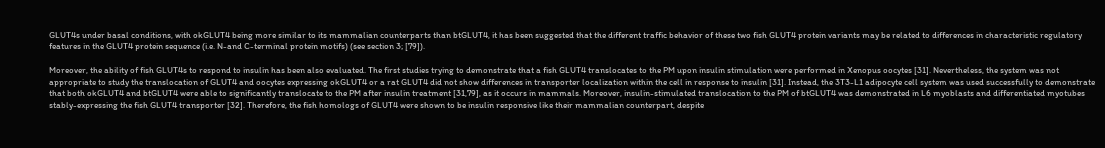GLUT4s under basal conditions, with okGLUT4 being more similar to its mammalian counterparts than btGLUT4, it has been suggested that the different traffic behavior of these two fish GLUT4 protein variants may be related to differences in characteristic regulatory features in the GLUT4 protein sequence (i.e. N-and C-terminal protein motifs) (see section 3; [79]).

Moreover, the ability of fish GLUT4s to respond to insulin has been also evaluated. The first studies trying to demonstrate that a fish GLUT4 translocates to the PM upon insulin stimulation were performed in Xenopus oocytes [31]. Nevertheless, the system was not appropriate to study the translocation of GLUT4 and oocytes expressing okGLUT4 or a rat GLUT4 did not show differences in transporter localization within the cell in response to insulin [31]. Instead, the 3T3-L1 adipocyte cell system was used successfully to demonstrate that both okGLUT4 and btGLUT4 were able to significantly translocate to the PM after insulin treatment [31,79], as it occurs in mammals. Moreover, insulin-stimulated translocation to the PM of btGLUT4 was demonstrated in L6 myoblasts and differentiated myotubes stably-expressing the fish GLUT4 transporter [32]. Therefore, the fish homologs of GLUT4 were shown to be insulin responsive like their mammalian counterpart, despite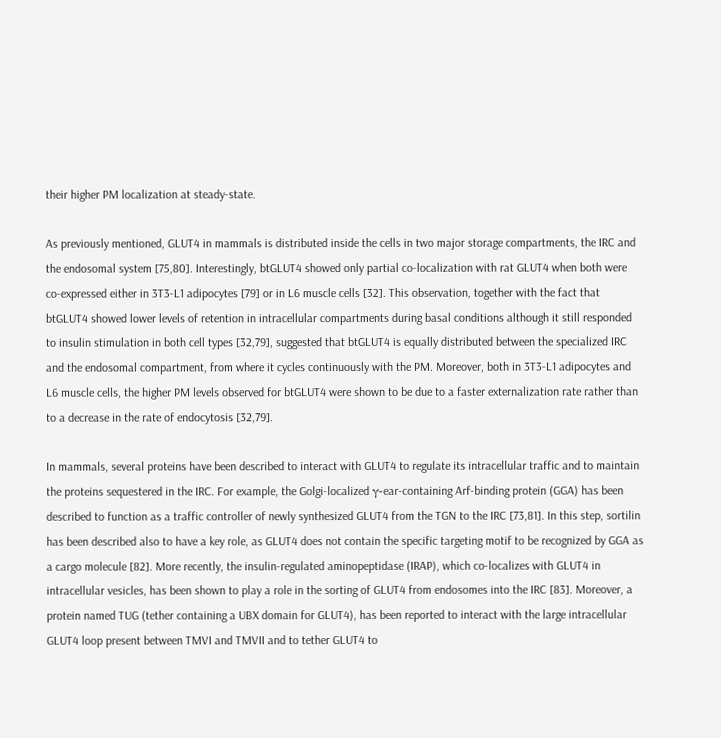their higher PM localization at steady-state.

As previously mentioned, GLUT4 in mammals is distributed inside the cells in two major storage compartments, the IRC and the endosomal system [75,80]. Interestingly, btGLUT4 showed only partial co-localization with rat GLUT4 when both were co-expressed either in 3T3-L1 adipocytes [79] or in L6 muscle cells [32]. This observation, together with the fact that btGLUT4 showed lower levels of retention in intracellular compartments during basal conditions although it still responded to insulin stimulation in both cell types [32,79], suggested that btGLUT4 is equally distributed between the specialized IRC and the endosomal compartment, from where it cycles continuously with the PM. Moreover, both in 3T3-L1 adipocytes and L6 muscle cells, the higher PM levels observed for btGLUT4 were shown to be due to a faster externalization rate rather than to a decrease in the rate of endocytosis [32,79].

In mammals, several proteins have been described to interact with GLUT4 to regulate its intracellular traffic and to maintain the proteins sequestered in the IRC. For example, the Golgi-localized γ-ear-containing Arf-binding protein (GGA) has been described to function as a traffic controller of newly synthesized GLUT4 from the TGN to the IRC [73,81]. In this step, sortilin has been described also to have a key role, as GLUT4 does not contain the specific targeting motif to be recognized by GGA as a cargo molecule [82]. More recently, the insulin-regulated aminopeptidase (IRAP), which co-localizes with GLUT4 in intracellular vesicles, has been shown to play a role in the sorting of GLUT4 from endosomes into the IRC [83]. Moreover, a protein named TUG (tether containing a UBX domain for GLUT4), has been reported to interact with the large intracellular GLUT4 loop present between TMVI and TMVII and to tether GLUT4 to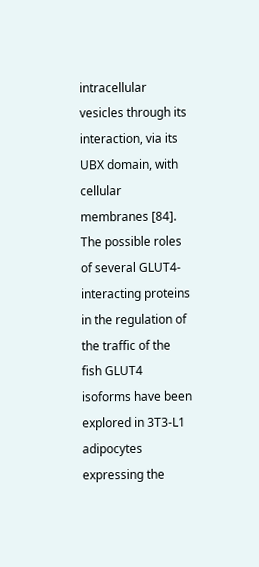intracellular vesicles through its interaction, via its UBX domain, with cellular membranes [84]. The possible roles of several GLUT4-interacting proteins in the regulation of the traffic of the fish GLUT4 isoforms have been explored in 3T3-L1 adipocytes expressing the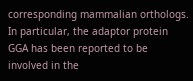corresponding mammalian orthologs. In particular, the adaptor protein GGA has been reported to be involved in the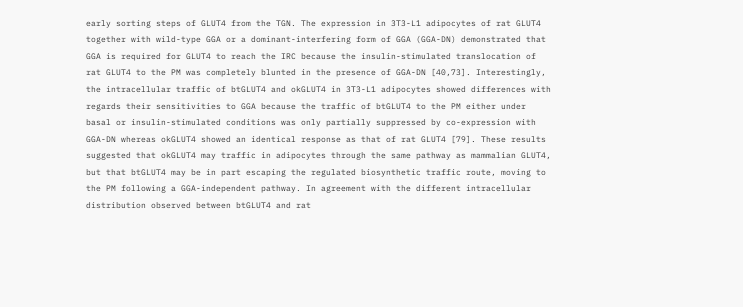early sorting steps of GLUT4 from the TGN. The expression in 3T3-L1 adipocytes of rat GLUT4 together with wild-type GGA or a dominant-interfering form of GGA (GGA-DN) demonstrated that GGA is required for GLUT4 to reach the IRC because the insulin-stimulated translocation of rat GLUT4 to the PM was completely blunted in the presence of GGA-DN [40,73]. Interestingly, the intracellular traffic of btGLUT4 and okGLUT4 in 3T3-L1 adipocytes showed differences with regards their sensitivities to GGA because the traffic of btGLUT4 to the PM either under basal or insulin-stimulated conditions was only partially suppressed by co-expression with GGA-DN whereas okGLUT4 showed an identical response as that of rat GLUT4 [79]. These results suggested that okGLUT4 may traffic in adipocytes through the same pathway as mammalian GLUT4, but that btGLUT4 may be in part escaping the regulated biosynthetic traffic route, moving to the PM following a GGA-independent pathway. In agreement with the different intracellular distribution observed between btGLUT4 and rat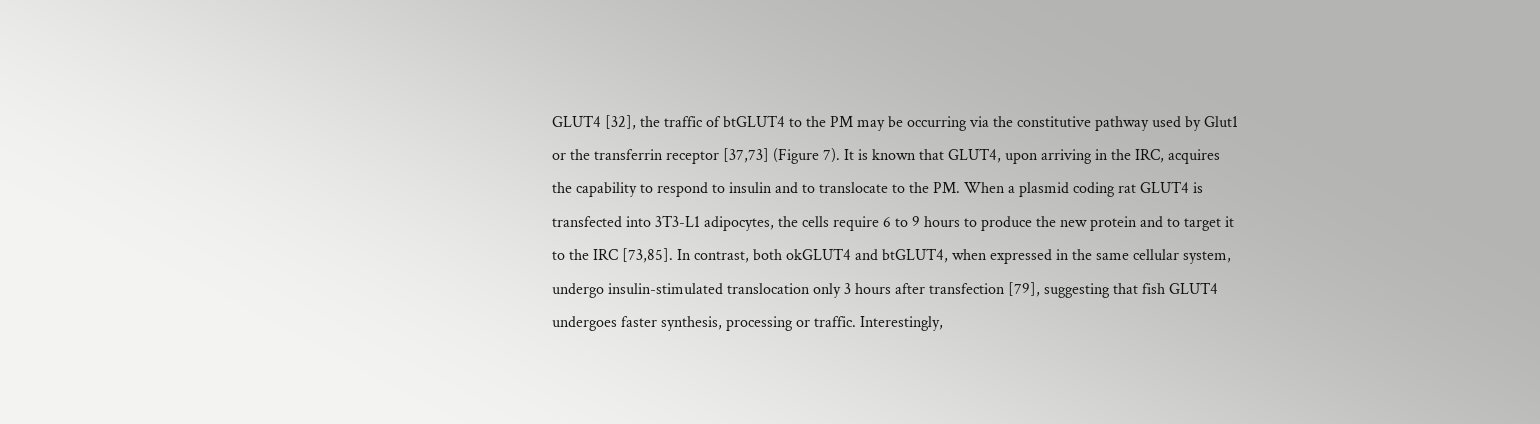GLUT4 [32], the traffic of btGLUT4 to the PM may be occurring via the constitutive pathway used by Glut1 or the transferrin receptor [37,73] (Figure 7). It is known that GLUT4, upon arriving in the IRC, acquires the capability to respond to insulin and to translocate to the PM. When a plasmid coding rat GLUT4 is transfected into 3T3-L1 adipocytes, the cells require 6 to 9 hours to produce the new protein and to target it to the IRC [73,85]. In contrast, both okGLUT4 and btGLUT4, when expressed in the same cellular system, undergo insulin-stimulated translocation only 3 hours after transfection [79], suggesting that fish GLUT4 undergoes faster synthesis, processing or traffic. Interestingly,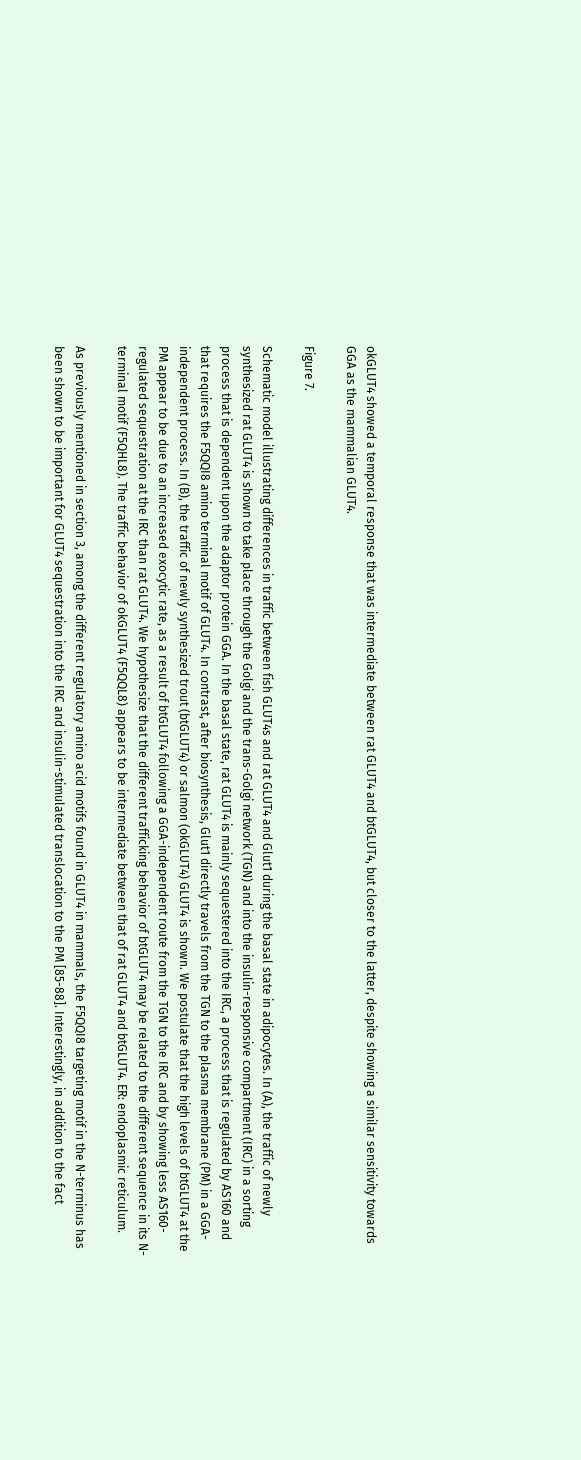okGLUT4 showed a temporal response that was intermediate between rat GLUT4 and btGLUT4, but closer to the latter, despite showing a similar sensitivity towards GGA as the mammalian GLUT4.

Figure 7.

Schematic model illustrating differences in traffic between fish GLUT4s and rat GLUT4 and Glut1 during the basal state in adipocytes. In (A), the traffic of newly synthesized rat GLUT4 is shown to take place through the Golgi and the trans-Golgi network (TGN) and into the insulin-responsive compartment (IRC) in a sorting process that is dependent upon the adaptor protein GGA. In the basal state, rat GLUT4 is mainly sequestered into the IRC, a process that is regulated by AS160 and that requires the F5QQI8 amino terminal motif of GLUT4. In contrast, after biosynthesis, Glut1 directly travels from the TGN to the plasma membrane (PM) in a GGA-independent process. In (B), the traffic of newly synthesized trout (btGLUT4) or salmon (okGLUT4) GLUT4 is shown. We postulate that the high levels of btGLUT4 at the PM appear to be due to an increased exocytic rate, as a result of btGLUT4 following a GGA-independent route from the TGN to the IRC and by showing less AS160-regulated sequestration at the IRC than rat GLUT4. We hypothesize that the different trafficking behavior of btGLUT4 may be related to the different sequence in its N-terminal motif (F5QHL8). The traffic behavior of okGLUT4 (F5QQL8) appears to be intermediate between that of rat GLUT4 and btGLUT4. ER: endoplasmic reticulum.

As previously mentioned in section 3, among the different regulatory amino acid motifs found in GLUT4 in mammals, the F5QQI8 targeting motif in the N-terminus has been shown to be important for GLUT4 sequestration into the IRC and insulin-stimulated translocation to the PM [85-88]. Interestingly, in addition to the fact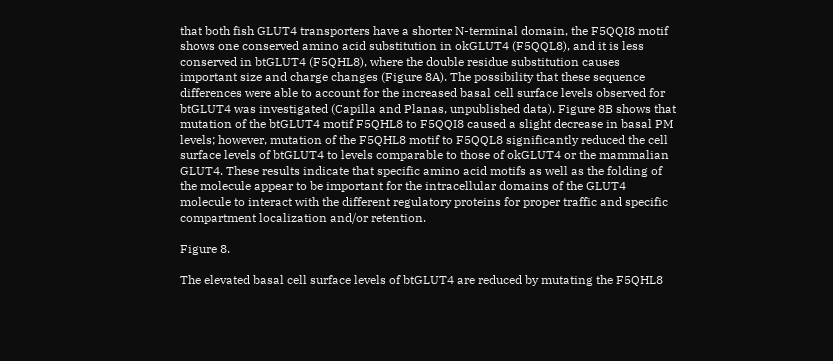that both fish GLUT4 transporters have a shorter N-terminal domain, the F5QQI8 motif shows one conserved amino acid substitution in okGLUT4 (F5QQL8), and it is less conserved in btGLUT4 (F5QHL8), where the double residue substitution causes important size and charge changes (Figure 8A). The possibility that these sequence differences were able to account for the increased basal cell surface levels observed for btGLUT4 was investigated (Capilla and Planas, unpublished data). Figure 8B shows that mutation of the btGLUT4 motif F5QHL8 to F5QQI8 caused a slight decrease in basal PM levels; however, mutation of the F5QHL8 motif to F5QQL8 significantly reduced the cell surface levels of btGLUT4 to levels comparable to those of okGLUT4 or the mammalian GLUT4. These results indicate that specific amino acid motifs as well as the folding of the molecule appear to be important for the intracellular domains of the GLUT4 molecule to interact with the different regulatory proteins for proper traffic and specific compartment localization and/or retention.

Figure 8.

The elevated basal cell surface levels of btGLUT4 are reduced by mutating the F5QHL8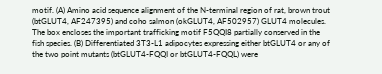motif. (A) Amino acid sequence alignment of the N-terminal region of rat, brown trout (btGLUT4, AF247395) and coho salmon (okGLUT4, AF502957) GLUT4 molecules. The box encloses the important trafficking motif F5QQI8 partially conserved in the fish species. (B) Differentiated 3T3-L1 adipocytes expressing either btGLUT4 or any of the two point mutants (btGLUT4-FQQI or btGLUT4-FQQL) were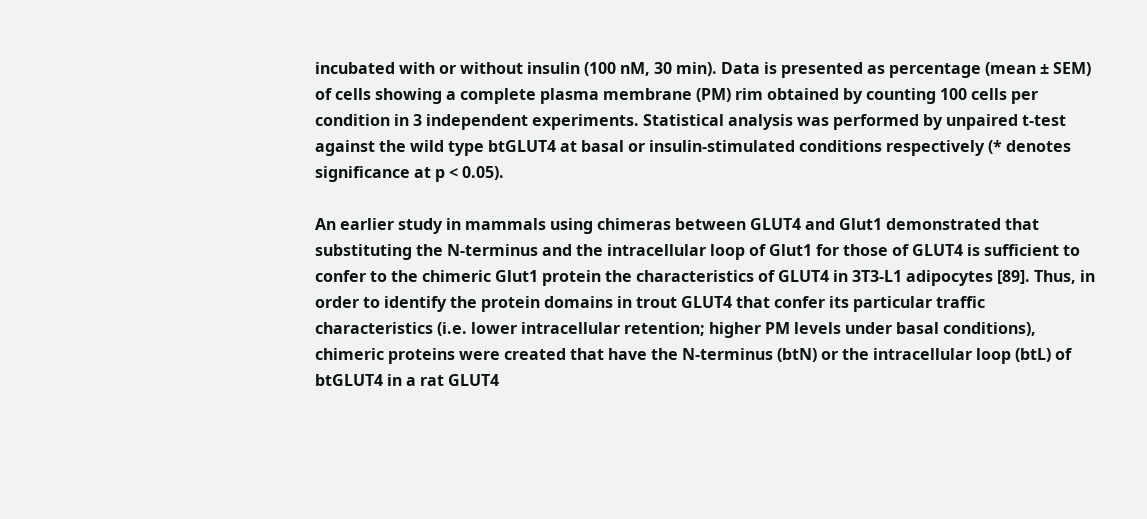incubated with or without insulin (100 nM, 30 min). Data is presented as percentage (mean ± SEM) of cells showing a complete plasma membrane (PM) rim obtained by counting 100 cells per condition in 3 independent experiments. Statistical analysis was performed by unpaired t-test against the wild type btGLUT4 at basal or insulin-stimulated conditions respectively (* denotes significance at p < 0.05).

An earlier study in mammals using chimeras between GLUT4 and Glut1 demonstrated that substituting the N-terminus and the intracellular loop of Glut1 for those of GLUT4 is sufficient to confer to the chimeric Glut1 protein the characteristics of GLUT4 in 3T3-L1 adipocytes [89]. Thus, in order to identify the protein domains in trout GLUT4 that confer its particular traffic characteristics (i.e. lower intracellular retention; higher PM levels under basal conditions), chimeric proteins were created that have the N-terminus (btN) or the intracellular loop (btL) of btGLUT4 in a rat GLUT4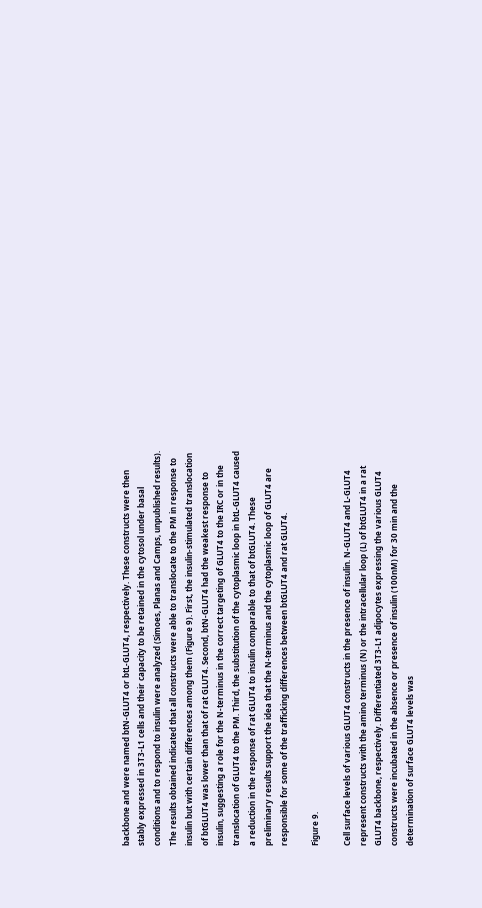backbone and were named btN-GLUT4 or btL-GLUT4, respectively. These constructs were then stably expressed in 3T3-L1 cells and their capacity to be retained in the cytosol under basal conditions and to respond to insulin were analyzed (Simoes, Planas and Camps, unpublished results). The results obtained indicated that all constructs were able to translocate to the PM in response to insulin but with certain differences among them (Figure 9). First, the insulin-stimulated translocation of btGLUT4 was lower than that of rat GLUT4. Second, btN-GLUT4 had the weakest response to insulin, suggesting a role for the N-terminus in the correct targeting of GLUT4 to the IRC or in the translocation of GLUT4 to the PM. Third, the substitution of the cytoplasmic loop in btL-GLUT4 caused a reduction in the response of rat GLUT4 to insulin comparable to that of btGLUT4. These preliminary results support the idea that the N-terminus and the cytoplasmic loop of GLUT4 are responsible for some of the trafficking differences between btGLUT4 and rat GLUT4.

Figure 9.

Cell surface levels of various GLUT4 constructs in the presence of insulin. N-GLUT4 and L-GLUT4 represent constructs with the amino terminus (N) or the intracellular loop (L) of btGLUT4 in a rat GLUT4 backbone, respectively. Differentiated 3T3-L1 adipocytes expressing the various GLUT4 constructs were incubated in the absence or presence of insulin (100nM) for 30 min and the determination of surface GLUT4 levels was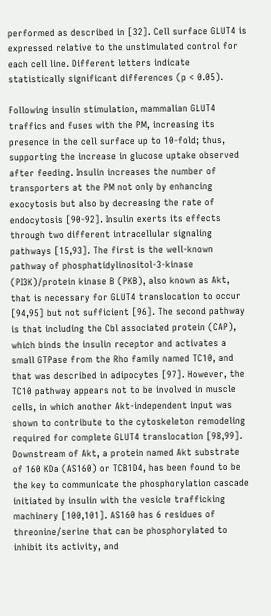performed as described in [32]. Cell surface GLUT4 is expressed relative to the unstimulated control for each cell line. Different letters indicate statistically significant differences (p < 0.05).

Following insulin stimulation, mammalian GLUT4 traffics and fuses with the PM, increasing its presence in the cell surface up to 10-fold; thus, supporting the increase in glucose uptake observed after feeding. Insulin increases the number of transporters at the PM not only by enhancing exocytosis but also by decreasing the rate of endocytosis [90-92]. Insulin exerts its effects through two different intracellular signaling pathways [15,93]. The first is the well-known pathway of phosphatidylinositol-3-kinase (PI3K)/protein kinase B (PKB), also known as Akt, that is necessary for GLUT4 translocation to occur [94,95] but not sufficient [96]. The second pathway is that including the Cbl associated protein (CAP), which binds the insulin receptor and activates a small GTPase from the Rho family named TC10, and that was described in adipocytes [97]. However, the TC10 pathway appears not to be involved in muscle cells, in which another Akt-independent input was shown to contribute to the cytoskeleton remodeling required for complete GLUT4 translocation [98,99]. Downstream of Akt, a protein named Akt substrate of 160 KDa (AS160) or TCB1D4, has been found to be the key to communicate the phosphorylation cascade initiated by insulin with the vesicle trafficking machinery [100,101]. AS160 has 6 residues of threonine/serine that can be phosphorylated to inhibit its activity, and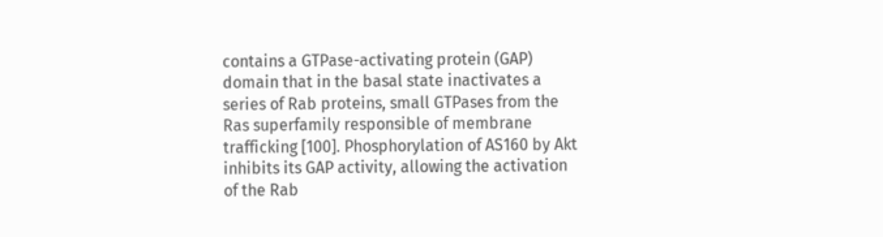contains a GTPase-activating protein (GAP) domain that in the basal state inactivates a series of Rab proteins, small GTPases from the Ras superfamily responsible of membrane trafficking [100]. Phosphorylation of AS160 by Akt inhibits its GAP activity, allowing the activation of the Rab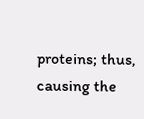proteins; thus, causing the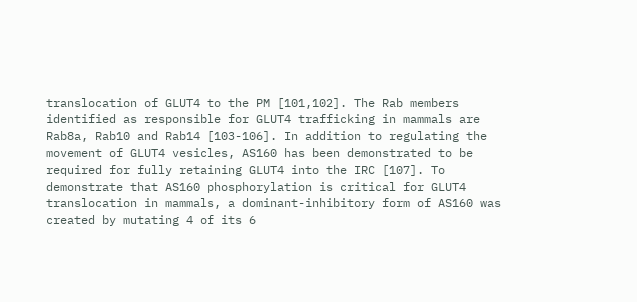translocation of GLUT4 to the PM [101,102]. The Rab members identified as responsible for GLUT4 trafficking in mammals are Rab8a, Rab10 and Rab14 [103-106]. In addition to regulating the movement of GLUT4 vesicles, AS160 has been demonstrated to be required for fully retaining GLUT4 into the IRC [107]. To demonstrate that AS160 phosphorylation is critical for GLUT4 translocation in mammals, a dominant-inhibitory form of AS160 was created by mutating 4 of its 6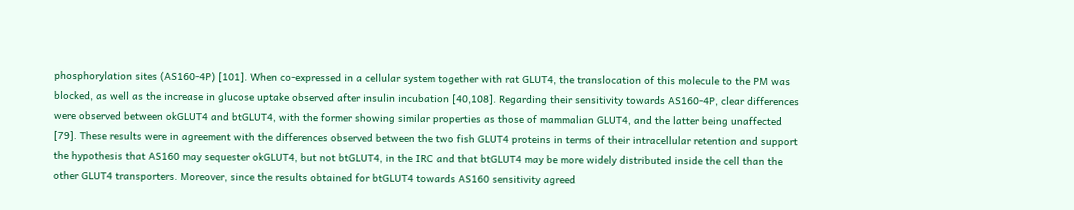phosphorylation sites (AS160-4P) [101]. When co-expressed in a cellular system together with rat GLUT4, the translocation of this molecule to the PM was blocked, as well as the increase in glucose uptake observed after insulin incubation [40,108]. Regarding their sensitivity towards AS160-4P, clear differences were observed between okGLUT4 and btGLUT4, with the former showing similar properties as those of mammalian GLUT4, and the latter being unaffected [79]. These results were in agreement with the differences observed between the two fish GLUT4 proteins in terms of their intracellular retention and support the hypothesis that AS160 may sequester okGLUT4, but not btGLUT4, in the IRC and that btGLUT4 may be more widely distributed inside the cell than the other GLUT4 transporters. Moreover, since the results obtained for btGLUT4 towards AS160 sensitivity agreed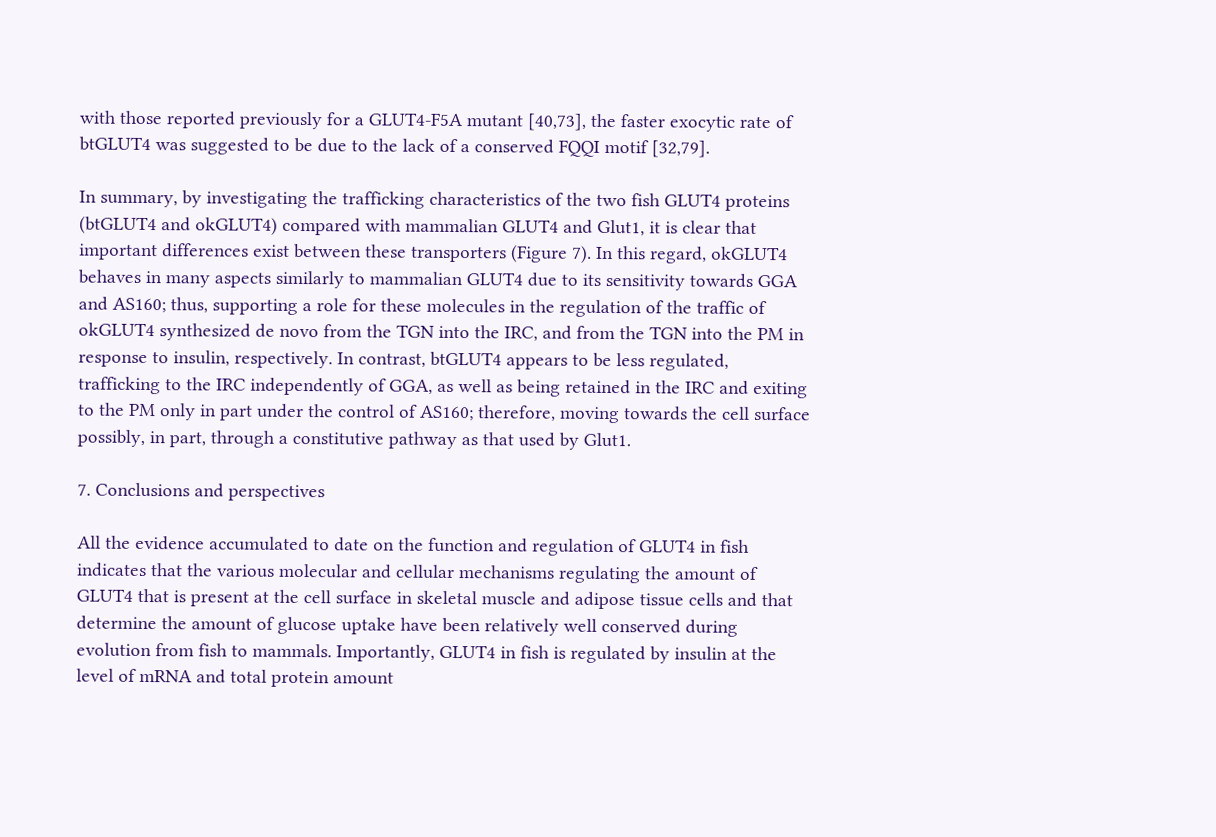with those reported previously for a GLUT4-F5A mutant [40,73], the faster exocytic rate of btGLUT4 was suggested to be due to the lack of a conserved FQQI motif [32,79].

In summary, by investigating the trafficking characteristics of the two fish GLUT4 proteins (btGLUT4 and okGLUT4) compared with mammalian GLUT4 and Glut1, it is clear that important differences exist between these transporters (Figure 7). In this regard, okGLUT4 behaves in many aspects similarly to mammalian GLUT4 due to its sensitivity towards GGA and AS160; thus, supporting a role for these molecules in the regulation of the traffic of okGLUT4 synthesized de novo from the TGN into the IRC, and from the TGN into the PM in response to insulin, respectively. In contrast, btGLUT4 appears to be less regulated, trafficking to the IRC independently of GGA, as well as being retained in the IRC and exiting to the PM only in part under the control of AS160; therefore, moving towards the cell surface possibly, in part, through a constitutive pathway as that used by Glut1.

7. Conclusions and perspectives

All the evidence accumulated to date on the function and regulation of GLUT4 in fish indicates that the various molecular and cellular mechanisms regulating the amount of GLUT4 that is present at the cell surface in skeletal muscle and adipose tissue cells and that determine the amount of glucose uptake have been relatively well conserved during evolution from fish to mammals. Importantly, GLUT4 in fish is regulated by insulin at the level of mRNA and total protein amount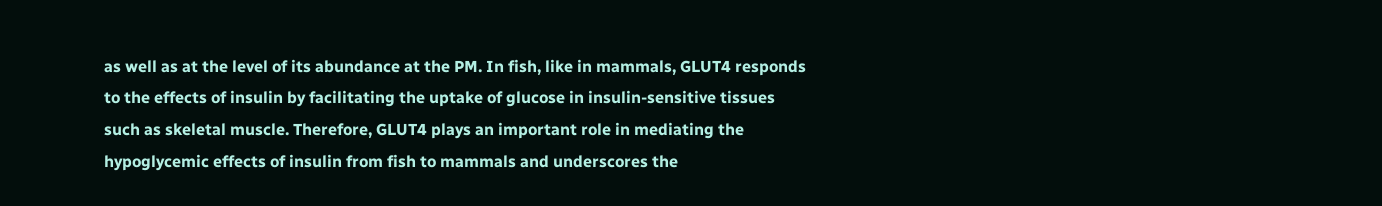as well as at the level of its abundance at the PM. In fish, like in mammals, GLUT4 responds to the effects of insulin by facilitating the uptake of glucose in insulin-sensitive tissues such as skeletal muscle. Therefore, GLUT4 plays an important role in mediating the hypoglycemic effects of insulin from fish to mammals and underscores the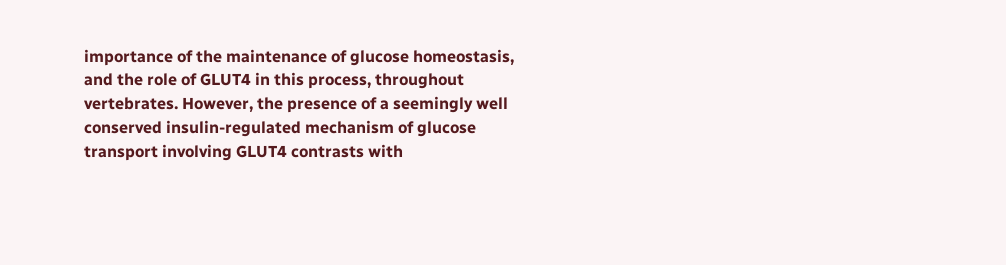importance of the maintenance of glucose homeostasis, and the role of GLUT4 in this process, throughout vertebrates. However, the presence of a seemingly well conserved insulin-regulated mechanism of glucose transport involving GLUT4 contrasts with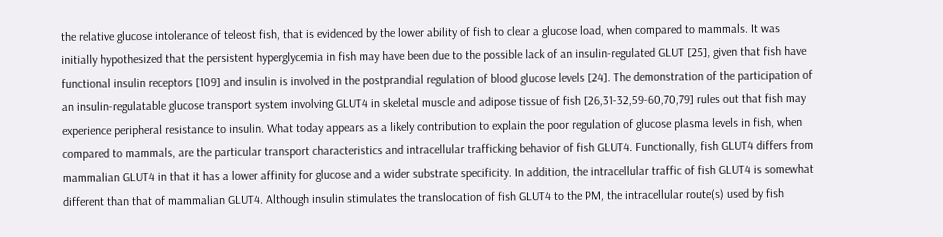the relative glucose intolerance of teleost fish, that is evidenced by the lower ability of fish to clear a glucose load, when compared to mammals. It was initially hypothesized that the persistent hyperglycemia in fish may have been due to the possible lack of an insulin-regulated GLUT [25], given that fish have functional insulin receptors [109] and insulin is involved in the postprandial regulation of blood glucose levels [24]. The demonstration of the participation of an insulin-regulatable glucose transport system involving GLUT4 in skeletal muscle and adipose tissue of fish [26,31-32,59-60,70,79] rules out that fish may experience peripheral resistance to insulin. What today appears as a likely contribution to explain the poor regulation of glucose plasma levels in fish, when compared to mammals, are the particular transport characteristics and intracellular trafficking behavior of fish GLUT4. Functionally, fish GLUT4 differs from mammalian GLUT4 in that it has a lower affinity for glucose and a wider substrate specificity. In addition, the intracellular traffic of fish GLUT4 is somewhat different than that of mammalian GLUT4. Although insulin stimulates the translocation of fish GLUT4 to the PM, the intracellular route(s) used by fish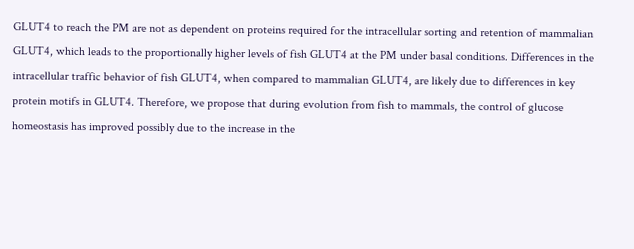GLUT4 to reach the PM are not as dependent on proteins required for the intracellular sorting and retention of mammalian GLUT4, which leads to the proportionally higher levels of fish GLUT4 at the PM under basal conditions. Differences in the intracellular traffic behavior of fish GLUT4, when compared to mammalian GLUT4, are likely due to differences in key protein motifs in GLUT4. Therefore, we propose that during evolution from fish to mammals, the control of glucose homeostasis has improved possibly due to the increase in the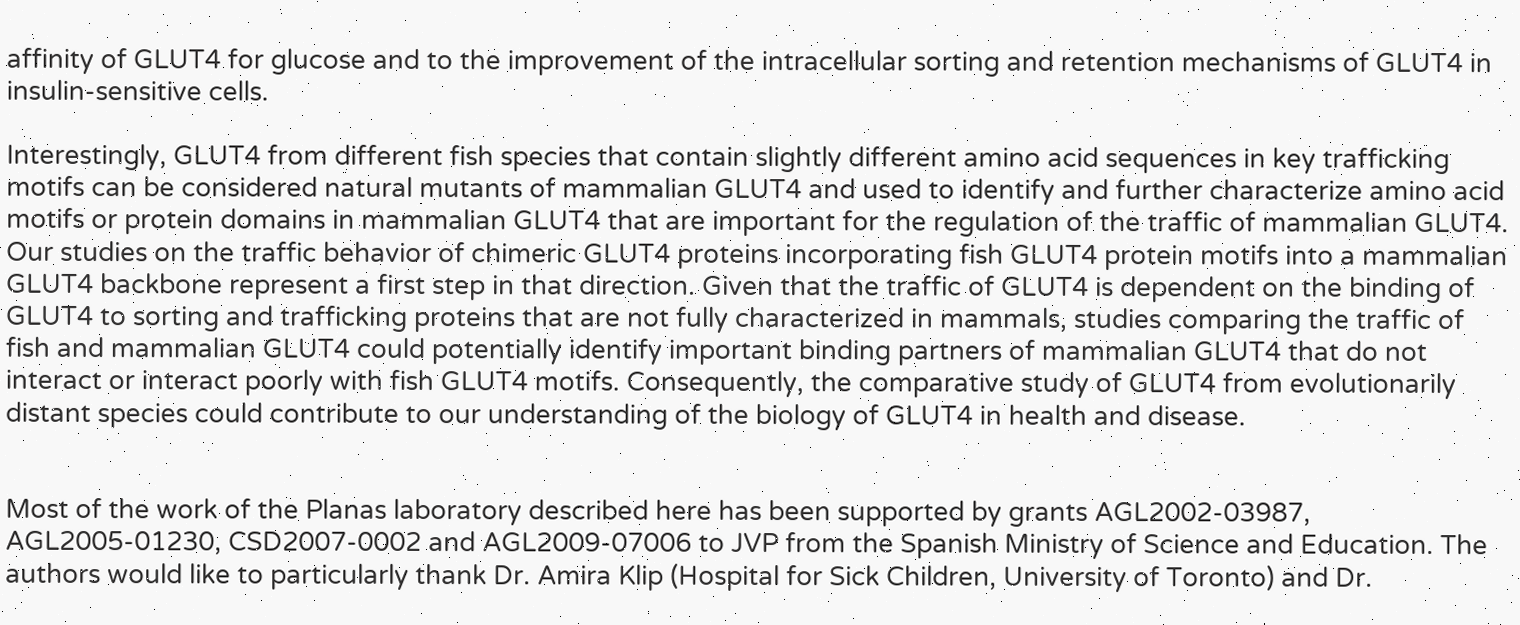affinity of GLUT4 for glucose and to the improvement of the intracellular sorting and retention mechanisms of GLUT4 in insulin-sensitive cells.

Interestingly, GLUT4 from different fish species that contain slightly different amino acid sequences in key trafficking motifs can be considered natural mutants of mammalian GLUT4 and used to identify and further characterize amino acid motifs or protein domains in mammalian GLUT4 that are important for the regulation of the traffic of mammalian GLUT4. Our studies on the traffic behavior of chimeric GLUT4 proteins incorporating fish GLUT4 protein motifs into a mammalian GLUT4 backbone represent a first step in that direction. Given that the traffic of GLUT4 is dependent on the binding of GLUT4 to sorting and trafficking proteins that are not fully characterized in mammals, studies comparing the traffic of fish and mammalian GLUT4 could potentially identify important binding partners of mammalian GLUT4 that do not interact or interact poorly with fish GLUT4 motifs. Consequently, the comparative study of GLUT4 from evolutionarily distant species could contribute to our understanding of the biology of GLUT4 in health and disease.


Most of the work of the Planas laboratory described here has been supported by grants AGL2002-03987, AGL2005-01230, CSD2007-0002 and AGL2009-07006 to JVP from the Spanish Ministry of Science and Education. The authors would like to particularly thank Dr. Amira Klip (Hospital for Sick Children, University of Toronto) and Dr.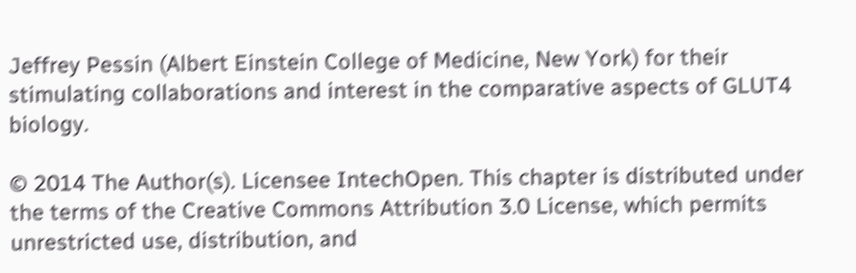Jeffrey Pessin (Albert Einstein College of Medicine, New York) for their stimulating collaborations and interest in the comparative aspects of GLUT4 biology.

© 2014 The Author(s). Licensee IntechOpen. This chapter is distributed under the terms of the Creative Commons Attribution 3.0 License, which permits unrestricted use, distribution, and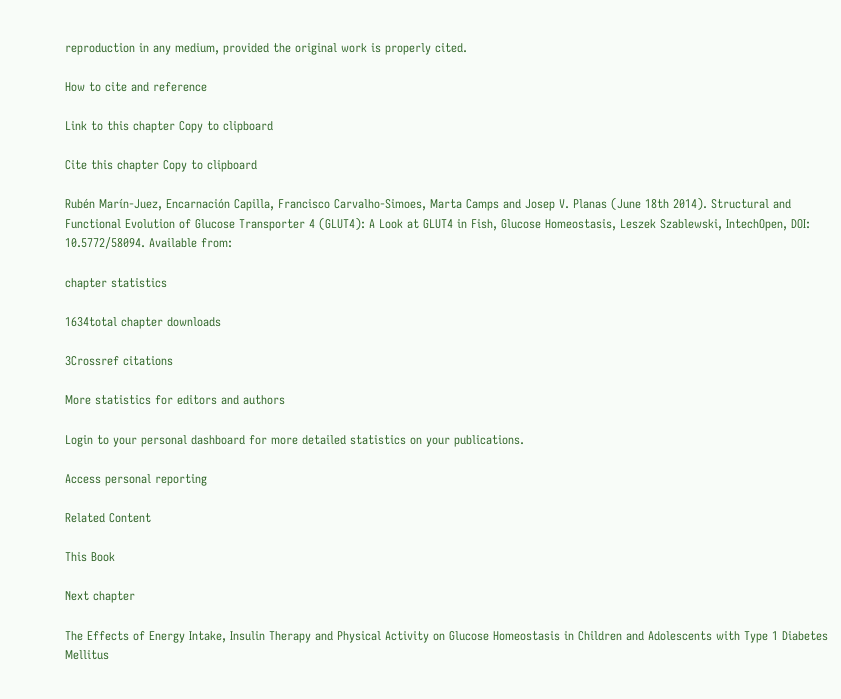reproduction in any medium, provided the original work is properly cited.

How to cite and reference

Link to this chapter Copy to clipboard

Cite this chapter Copy to clipboard

Rubén Marín-Juez, Encarnación Capilla, Francisco Carvalho-Simoes, Marta Camps and Josep V. Planas (June 18th 2014). Structural and Functional Evolution of Glucose Transporter 4 (GLUT4): A Look at GLUT4 in Fish, Glucose Homeostasis, Leszek Szablewski, IntechOpen, DOI: 10.5772/58094. Available from:

chapter statistics

1634total chapter downloads

3Crossref citations

More statistics for editors and authors

Login to your personal dashboard for more detailed statistics on your publications.

Access personal reporting

Related Content

This Book

Next chapter

The Effects of Energy Intake, Insulin Therapy and Physical Activity on Glucose Homeostasis in Children and Adolescents with Type 1 Diabetes Mellitus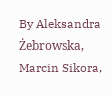By Aleksandra Żebrowska, Marcin Sikora,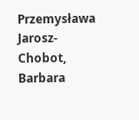Przemysława Jarosz-Chobot, Barbara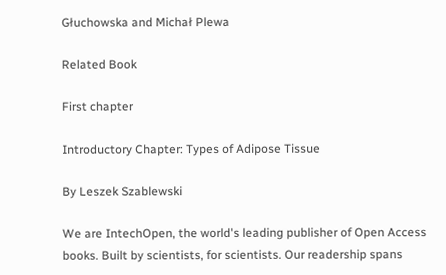Głuchowska and Michał Plewa

Related Book

First chapter

Introductory Chapter: Types of Adipose Tissue

By Leszek Szablewski

We are IntechOpen, the world's leading publisher of Open Access books. Built by scientists, for scientists. Our readership spans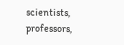scientists, professors,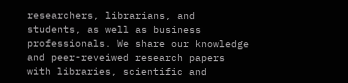researchers, librarians, and students, as well as business professionals. We share our knowledge and peer-reveiwed research papers with libraries, scientific and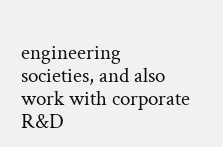engineering societies, and also work with corporate R&D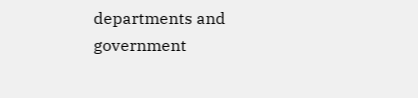departments and government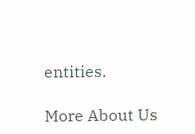entities.

More About Us